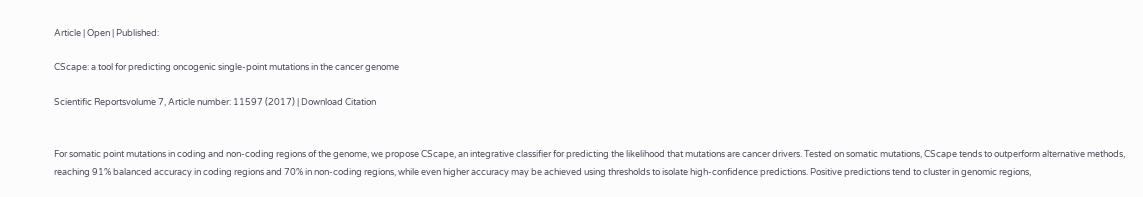Article | Open | Published:

CScape: a tool for predicting oncogenic single-point mutations in the cancer genome

Scientific Reportsvolume 7, Article number: 11597 (2017) | Download Citation


For somatic point mutations in coding and non-coding regions of the genome, we propose CScape, an integrative classifier for predicting the likelihood that mutations are cancer drivers. Tested on somatic mutations, CScape tends to outperform alternative methods, reaching 91% balanced accuracy in coding regions and 70% in non-coding regions, while even higher accuracy may be achieved using thresholds to isolate high-confidence predictions. Positive predictions tend to cluster in genomic regions,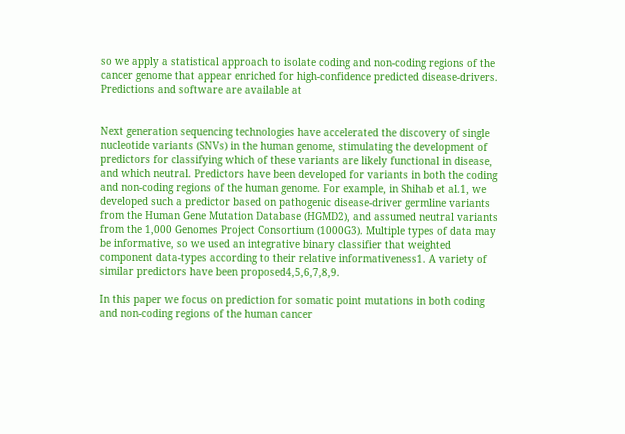so we apply a statistical approach to isolate coding and non-coding regions of the cancer genome that appear enriched for high-confidence predicted disease-drivers. Predictions and software are available at


Next generation sequencing technologies have accelerated the discovery of single nucleotide variants (SNVs) in the human genome, stimulating the development of predictors for classifying which of these variants are likely functional in disease, and which neutral. Predictors have been developed for variants in both the coding and non-coding regions of the human genome. For example, in Shihab et al.1, we developed such a predictor based on pathogenic disease-driver germline variants from the Human Gene Mutation Database (HGMD2), and assumed neutral variants from the 1,000 Genomes Project Consortium (1000G3). Multiple types of data may be informative, so we used an integrative binary classifier that weighted component data-types according to their relative informativeness1. A variety of similar predictors have been proposed4,5,6,7,8,9.

In this paper we focus on prediction for somatic point mutations in both coding and non-coding regions of the human cancer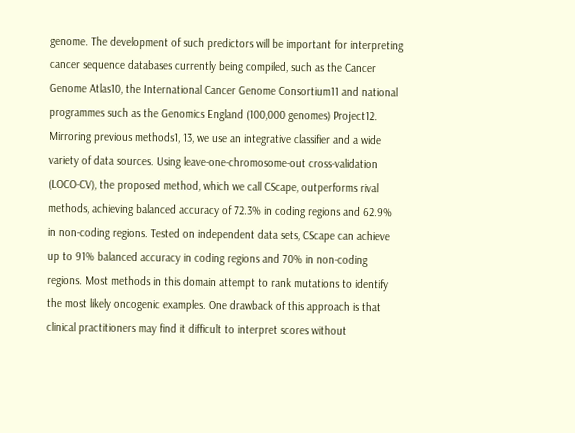genome. The development of such predictors will be important for interpreting cancer sequence databases currently being compiled, such as the Cancer Genome Atlas10, the International Cancer Genome Consortium11 and national programmes such as the Genomics England (100,000 genomes) Project12. Mirroring previous methods1, 13, we use an integrative classifier and a wide variety of data sources. Using leave-one-chromosome-out cross-validation (LOCO-CV), the proposed method, which we call CScape, outperforms rival methods, achieving balanced accuracy of 72.3% in coding regions and 62.9% in non-coding regions. Tested on independent data sets, CScape can achieve up to 91% balanced accuracy in coding regions and 70% in non-coding regions. Most methods in this domain attempt to rank mutations to identify the most likely oncogenic examples. One drawback of this approach is that clinical practitioners may find it difficult to interpret scores without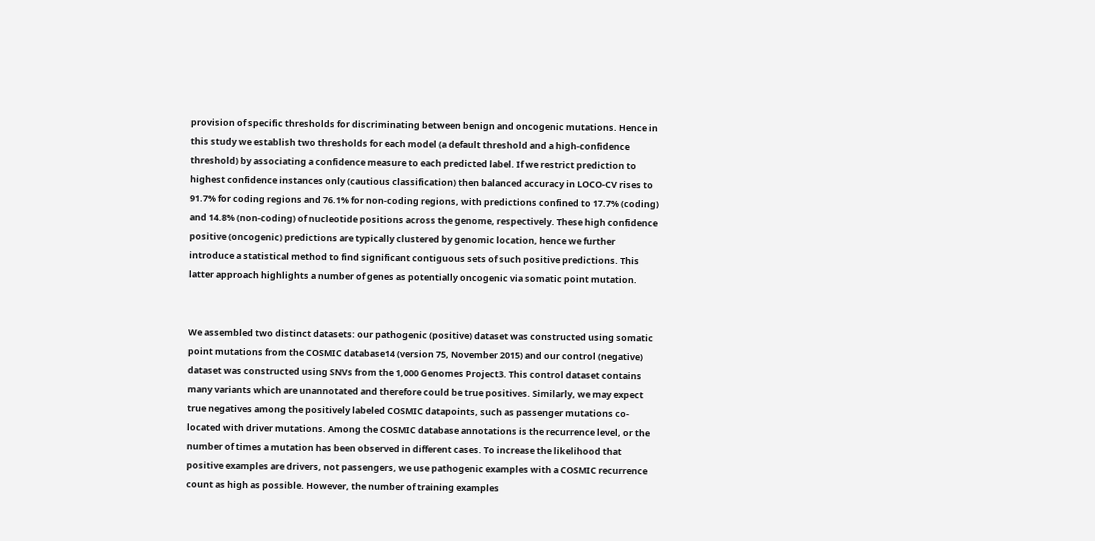provision of specific thresholds for discriminating between benign and oncogenic mutations. Hence in this study we establish two thresholds for each model (a default threshold and a high-confidence threshold) by associating a confidence measure to each predicted label. If we restrict prediction to highest confidence instances only (cautious classification) then balanced accuracy in LOCO-CV rises to 91.7% for coding regions and 76.1% for non-coding regions, with predictions confined to 17.7% (coding) and 14.8% (non-coding) of nucleotide positions across the genome, respectively. These high confidence positive (oncogenic) predictions are typically clustered by genomic location, hence we further introduce a statistical method to find significant contiguous sets of such positive predictions. This latter approach highlights a number of genes as potentially oncogenic via somatic point mutation.


We assembled two distinct datasets: our pathogenic (positive) dataset was constructed using somatic point mutations from the COSMIC database14 (version 75, November 2015) and our control (negative) dataset was constructed using SNVs from the 1,000 Genomes Project3. This control dataset contains many variants which are unannotated and therefore could be true positives. Similarly, we may expect true negatives among the positively labeled COSMIC datapoints, such as passenger mutations co-located with driver mutations. Among the COSMIC database annotations is the recurrence level, or the number of times a mutation has been observed in different cases. To increase the likelihood that positive examples are drivers, not passengers, we use pathogenic examples with a COSMIC recurrence count as high as possible. However, the number of training examples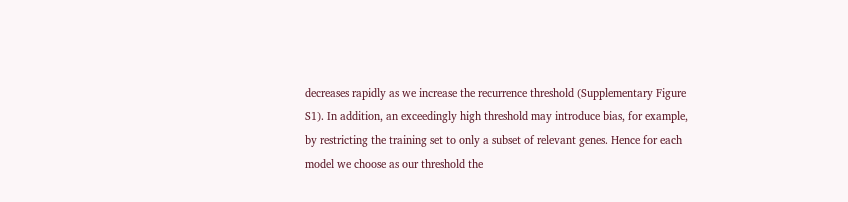decreases rapidly as we increase the recurrence threshold (Supplementary Figure S1). In addition, an exceedingly high threshold may introduce bias, for example, by restricting the training set to only a subset of relevant genes. Hence for each model we choose as our threshold the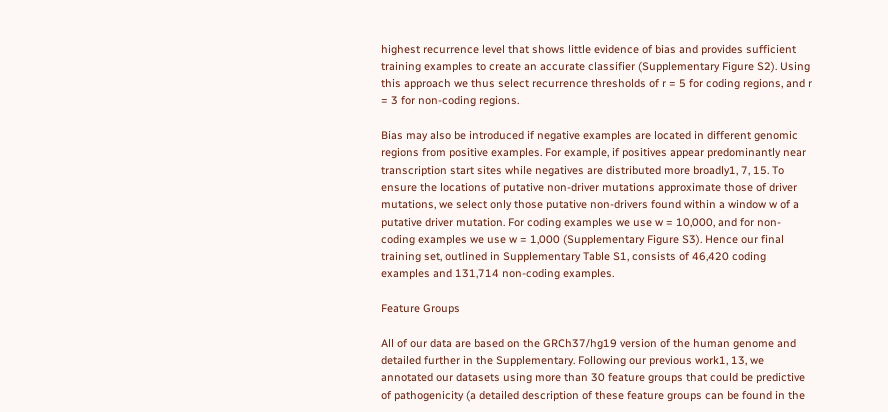highest recurrence level that shows little evidence of bias and provides sufficient training examples to create an accurate classifier (Supplementary Figure S2). Using this approach we thus select recurrence thresholds of r = 5 for coding regions, and r = 3 for non-coding regions.

Bias may also be introduced if negative examples are located in different genomic regions from positive examples. For example, if positives appear predominantly near transcription start sites while negatives are distributed more broadly1, 7, 15. To ensure the locations of putative non-driver mutations approximate those of driver mutations, we select only those putative non-drivers found within a window w of a putative driver mutation. For coding examples we use w = 10,000, and for non-coding examples we use w = 1,000 (Supplementary Figure S3). Hence our final training set, outlined in Supplementary Table S1, consists of 46,420 coding examples and 131,714 non-coding examples.

Feature Groups

All of our data are based on the GRCh37/hg19 version of the human genome and detailed further in the Supplementary. Following our previous work1, 13, we annotated our datasets using more than 30 feature groups that could be predictive of pathogenicity (a detailed description of these feature groups can be found in the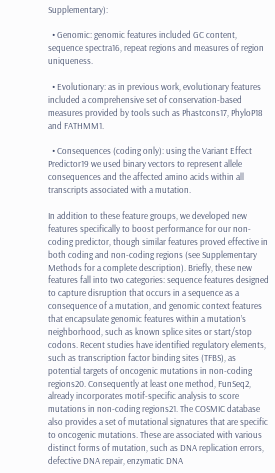Supplementary):

  • Genomic: genomic features included GC content, sequence spectra16, repeat regions and measures of region uniqueness.

  • Evolutionary: as in previous work, evolutionary features included a comprehensive set of conservation-based measures provided by tools such as Phastcons17, PhyloP18 and FATHMM1.

  • Consequences (coding only): using the Variant Effect Predictor19 we used binary vectors to represent allele consequences and the affected amino acids within all transcripts associated with a mutation.

In addition to these feature groups, we developed new features specifically to boost performance for our non-coding predictor, though similar features proved effective in both coding and non-coding regions (see Supplementary Methods for a complete description). Briefly, these new features fall into two categories: sequence features designed to capture disruption that occurs in a sequence as a consequence of a mutation, and genomic context features that encapsulate genomic features within a mutation’s neighborhood, such as known splice sites or start/stop codons. Recent studies have identified regulatory elements, such as transcription factor binding sites (TFBS), as potential targets of oncogenic mutations in non-coding regions20. Consequently at least one method, FunSeq2, already incorporates motif-specific analysis to score mutations in non-coding regions21. The COSMIC database also provides a set of mutational signatures that are specific to oncogenic mutations. These are associated with various distinct forms of mutation, such as DNA replication errors, defective DNA repair, enzymatic DNA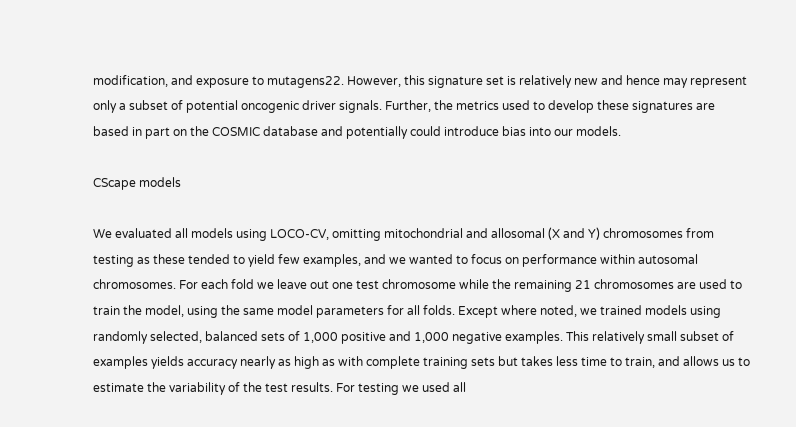modification, and exposure to mutagens22. However, this signature set is relatively new and hence may represent only a subset of potential oncogenic driver signals. Further, the metrics used to develop these signatures are based in part on the COSMIC database and potentially could introduce bias into our models.

CScape models

We evaluated all models using LOCO-CV, omitting mitochondrial and allosomal (X and Y) chromosomes from testing as these tended to yield few examples, and we wanted to focus on performance within autosomal chromosomes. For each fold we leave out one test chromosome while the remaining 21 chromosomes are used to train the model, using the same model parameters for all folds. Except where noted, we trained models using randomly selected, balanced sets of 1,000 positive and 1,000 negative examples. This relatively small subset of examples yields accuracy nearly as high as with complete training sets but takes less time to train, and allows us to estimate the variability of the test results. For testing we used all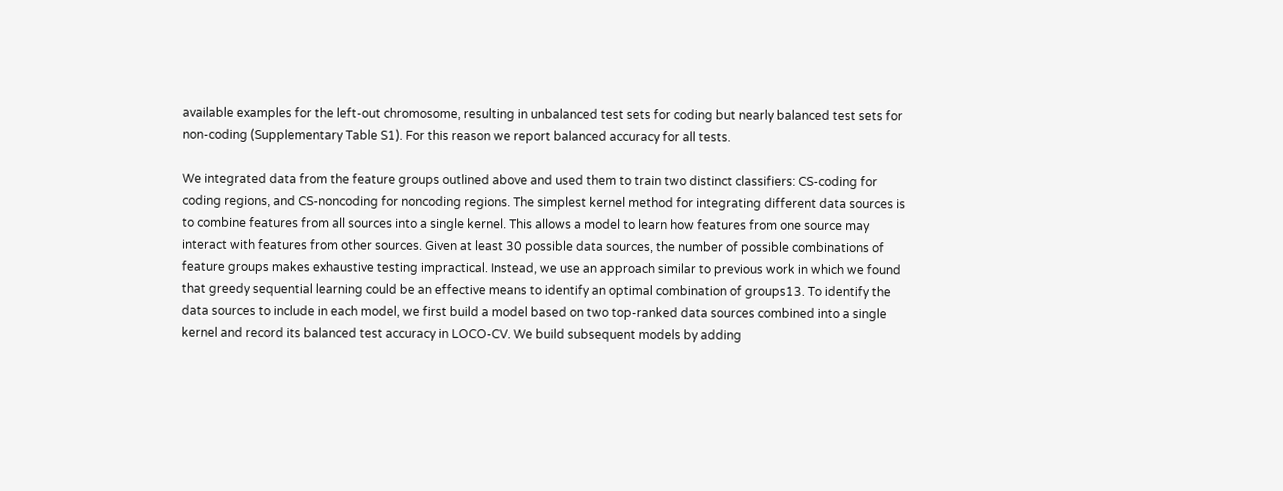available examples for the left-out chromosome, resulting in unbalanced test sets for coding but nearly balanced test sets for non-coding (Supplementary Table S1). For this reason we report balanced accuracy for all tests.

We integrated data from the feature groups outlined above and used them to train two distinct classifiers: CS-coding for coding regions, and CS-noncoding for noncoding regions. The simplest kernel method for integrating different data sources is to combine features from all sources into a single kernel. This allows a model to learn how features from one source may interact with features from other sources. Given at least 30 possible data sources, the number of possible combinations of feature groups makes exhaustive testing impractical. Instead, we use an approach similar to previous work in which we found that greedy sequential learning could be an effective means to identify an optimal combination of groups13. To identify the data sources to include in each model, we first build a model based on two top-ranked data sources combined into a single kernel and record its balanced test accuracy in LOCO-CV. We build subsequent models by adding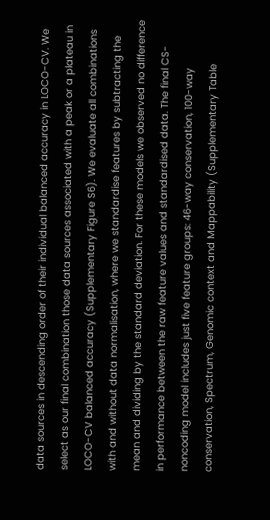data sources in descending order of their individual balanced accuracy in LOCO-CV. We select as our final combination those data sources associated with a peak or a plateau in LOCO-CV balanced accuracy (Supplementary Figure S6). We evaluate all combinations with and without data normalisation, where we standardise features by subtracting the mean and dividing by the standard deviation. For these models we observed no difference in performance between the raw feature values and standardised data. The final CS-noncoding model includes just five feature groups: 46-way conservation, 100-way conservation, Spectrum, Genomic context and Mappability (Supplementary Table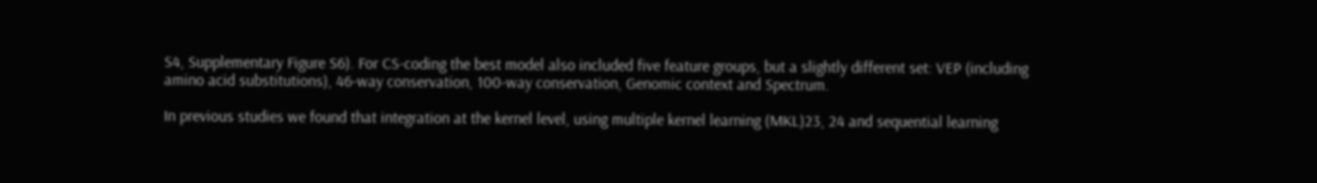S4, Supplementary Figure S6). For CS-coding the best model also included five feature groups, but a slightly different set: VEP (including amino acid substitutions), 46-way conservation, 100-way conservation, Genomic context and Spectrum.

In previous studies we found that integration at the kernel level, using multiple kernel learning (MKL)23, 24 and sequential learning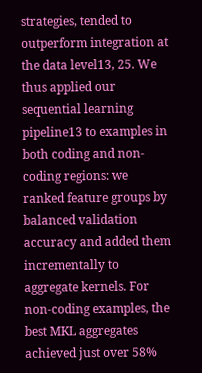strategies, tended to outperform integration at the data level13, 25. We thus applied our sequential learning pipeline13 to examples in both coding and non-coding regions: we ranked feature groups by balanced validation accuracy and added them incrementally to aggregate kernels. For non-coding examples, the best MKL aggregates achieved just over 58%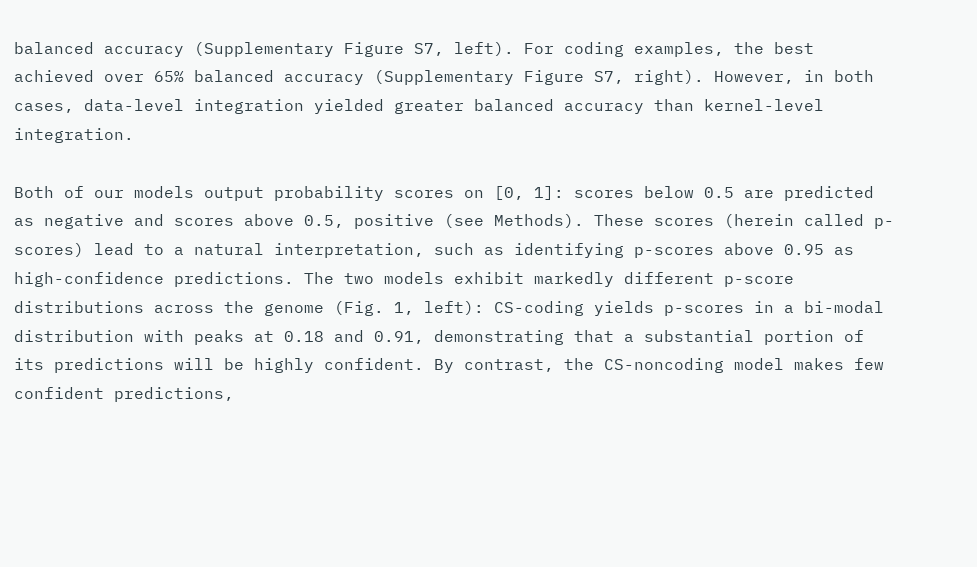balanced accuracy (Supplementary Figure S7, left). For coding examples, the best achieved over 65% balanced accuracy (Supplementary Figure S7, right). However, in both cases, data-level integration yielded greater balanced accuracy than kernel-level integration.

Both of our models output probability scores on [0, 1]: scores below 0.5 are predicted as negative and scores above 0.5, positive (see Methods). These scores (herein called p-scores) lead to a natural interpretation, such as identifying p-scores above 0.95 as high-confidence predictions. The two models exhibit markedly different p-score distributions across the genome (Fig. 1, left): CS-coding yields p-scores in a bi-modal distribution with peaks at 0.18 and 0.91, demonstrating that a substantial portion of its predictions will be highly confident. By contrast, the CS-noncoding model makes few confident predictions,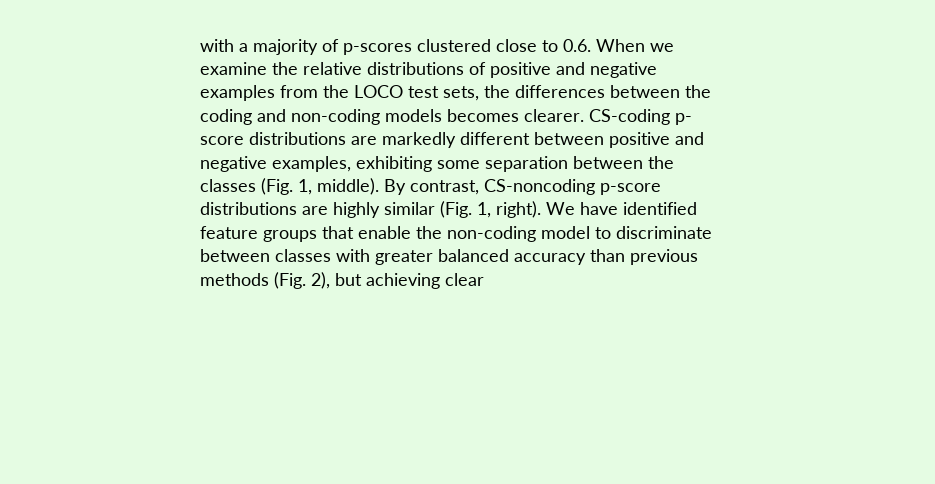with a majority of p-scores clustered close to 0.6. When we examine the relative distributions of positive and negative examples from the LOCO test sets, the differences between the coding and non-coding models becomes clearer. CS-coding p-score distributions are markedly different between positive and negative examples, exhibiting some separation between the classes (Fig. 1, middle). By contrast, CS-noncoding p-score distributions are highly similar (Fig. 1, right). We have identified feature groups that enable the non-coding model to discriminate between classes with greater balanced accuracy than previous methods (Fig. 2), but achieving clear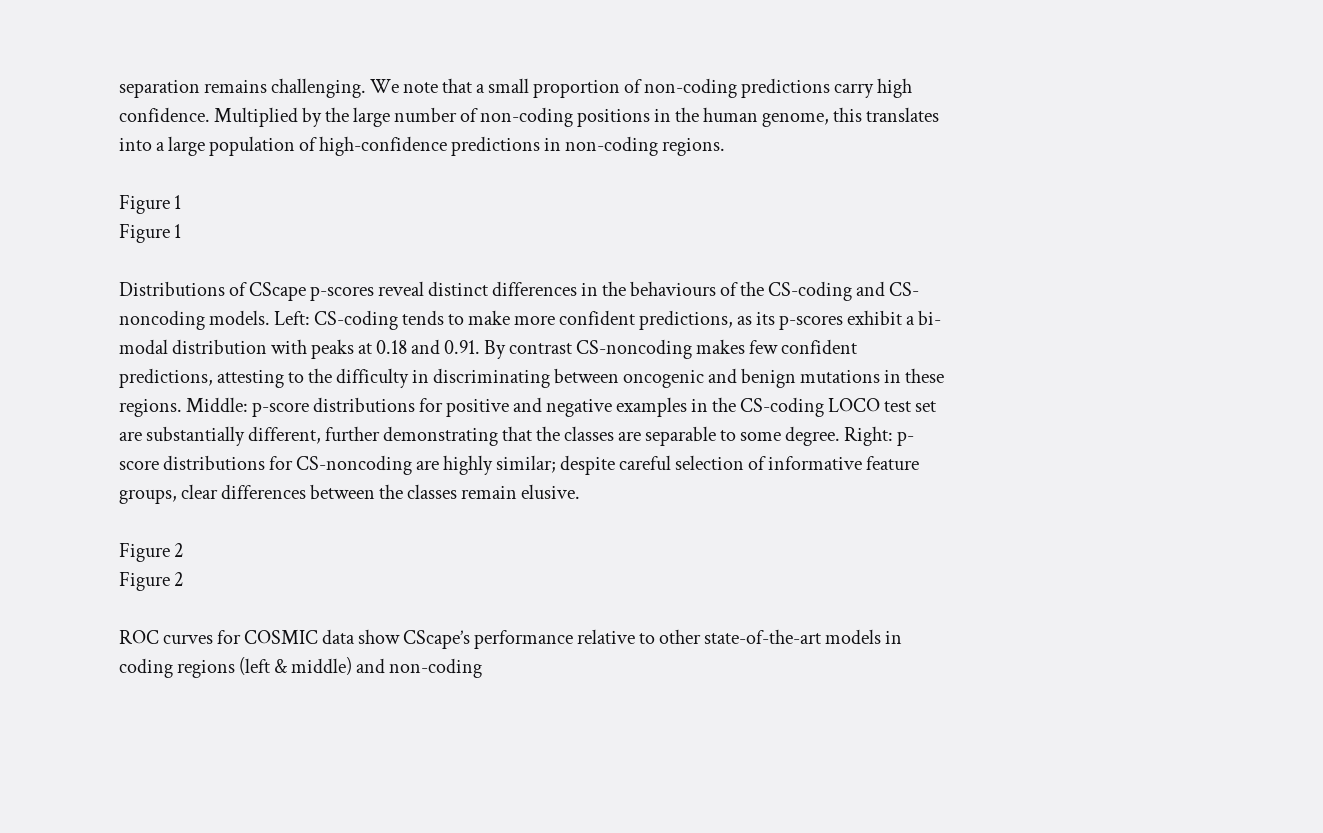separation remains challenging. We note that a small proportion of non-coding predictions carry high confidence. Multiplied by the large number of non-coding positions in the human genome, this translates into a large population of high-confidence predictions in non-coding regions.

Figure 1
Figure 1

Distributions of CScape p-scores reveal distinct differences in the behaviours of the CS-coding and CS-noncoding models. Left: CS-coding tends to make more confident predictions, as its p-scores exhibit a bi-modal distribution with peaks at 0.18 and 0.91. By contrast CS-noncoding makes few confident predictions, attesting to the difficulty in discriminating between oncogenic and benign mutations in these regions. Middle: p-score distributions for positive and negative examples in the CS-coding LOCO test set are substantially different, further demonstrating that the classes are separable to some degree. Right: p-score distributions for CS-noncoding are highly similar; despite careful selection of informative feature groups, clear differences between the classes remain elusive.

Figure 2
Figure 2

ROC curves for COSMIC data show CScape’s performance relative to other state-of-the-art models in coding regions (left & middle) and non-coding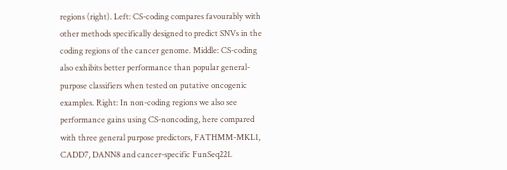regions (right). Left: CS-coding compares favourably with other methods specifically designed to predict SNVs in the coding regions of the cancer genome. Middle: CS-coding also exhibits better performance than popular general-purpose classifiers when tested on putative oncogenic examples. Right: In non-coding regions we also see performance gains using CS-noncoding, here compared with three general purpose predictors, FATHMM-MKL1, CADD7, DANN8 and cancer-specific FunSeq221.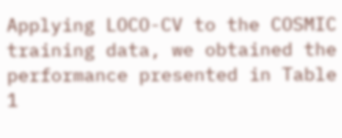Applying LOCO-CV to the COSMIC training data, we obtained the performance presented in Table 1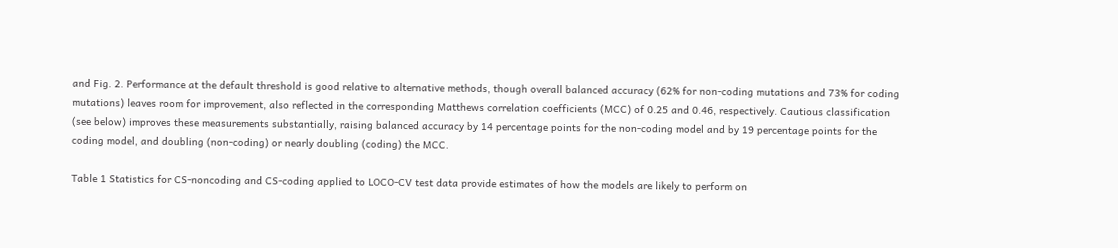and Fig. 2. Performance at the default threshold is good relative to alternative methods, though overall balanced accuracy (62% for non-coding mutations and 73% for coding mutations) leaves room for improvement, also reflected in the corresponding Matthews correlation coefficients (MCC) of 0.25 and 0.46, respectively. Cautious classification (see below) improves these measurements substantially, raising balanced accuracy by 14 percentage points for the non-coding model and by 19 percentage points for the coding model, and doubling (non-coding) or nearly doubling (coding) the MCC.

Table 1 Statistics for CS-noncoding and CS-coding applied to LOCO-CV test data provide estimates of how the models are likely to perform on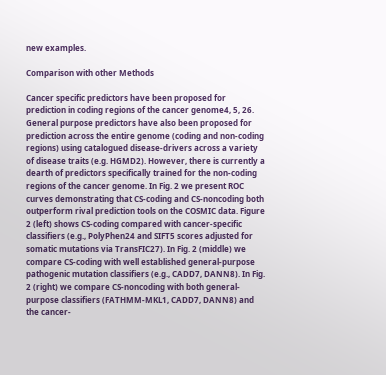new examples.

Comparison with other Methods

Cancer specific predictors have been proposed for prediction in coding regions of the cancer genome4, 5, 26. General purpose predictors have also been proposed for prediction across the entire genome (coding and non-coding regions) using catalogued disease-drivers across a variety of disease traits (e.g. HGMD2). However, there is currently a dearth of predictors specifically trained for the non-coding regions of the cancer genome. In Fig. 2 we present ROC curves demonstrating that CS-coding and CS-noncoding both outperform rival prediction tools on the COSMIC data. Figure 2 (left) shows CS-coding compared with cancer-specific classifiers (e.g., PolyPhen24 and SIFT5 scores adjusted for somatic mutations via TransFIC27). In Fig. 2 (middle) we compare CS-coding with well established general-purpose pathogenic mutation classifiers (e.g., CADD7, DANN8). In Fig. 2 (right) we compare CS-noncoding with both general-purpose classifiers (FATHMM-MKL1, CADD7, DANN8) and the cancer-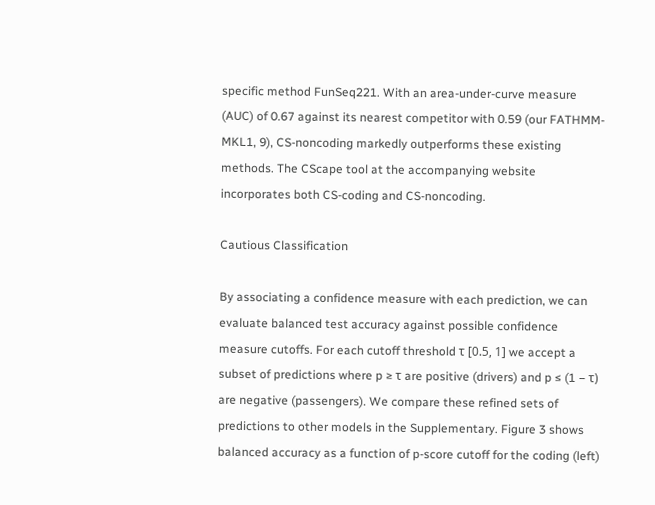specific method FunSeq221. With an area-under-curve measure (AUC) of 0.67 against its nearest competitor with 0.59 (our FATHMM-MKL1, 9), CS-noncoding markedly outperforms these existing methods. The CScape tool at the accompanying website incorporates both CS-coding and CS-noncoding.

Cautious Classification

By associating a confidence measure with each prediction, we can evaluate balanced test accuracy against possible confidence measure cutoffs. For each cutoff threshold τ [0.5, 1] we accept a subset of predictions where p ≥ τ are positive (drivers) and p ≤ (1 − τ) are negative (passengers). We compare these refined sets of predictions to other models in the Supplementary. Figure 3 shows balanced accuracy as a function of p-score cutoff for the coding (left)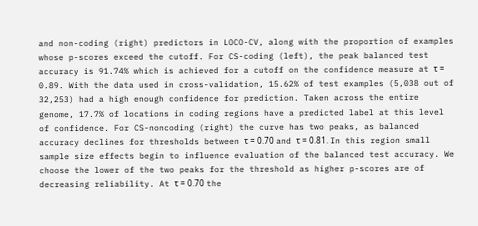and non-coding (right) predictors in LOCO-CV, along with the proportion of examples whose p-scores exceed the cutoff. For CS-coding (left), the peak balanced test accuracy is 91.74% which is achieved for a cutoff on the confidence measure at τ = 0.89. With the data used in cross-validation, 15.62% of test examples (5,038 out of 32,253) had a high enough confidence for prediction. Taken across the entire genome, 17.7% of locations in coding regions have a predicted label at this level of confidence. For CS-noncoding (right) the curve has two peaks, as balanced accuracy declines for thresholds between τ = 0.70 and τ = 0.81. In this region small sample size effects begin to influence evaluation of the balanced test accuracy. We choose the lower of the two peaks for the threshold as higher p-scores are of decreasing reliability. At τ = 0.70 the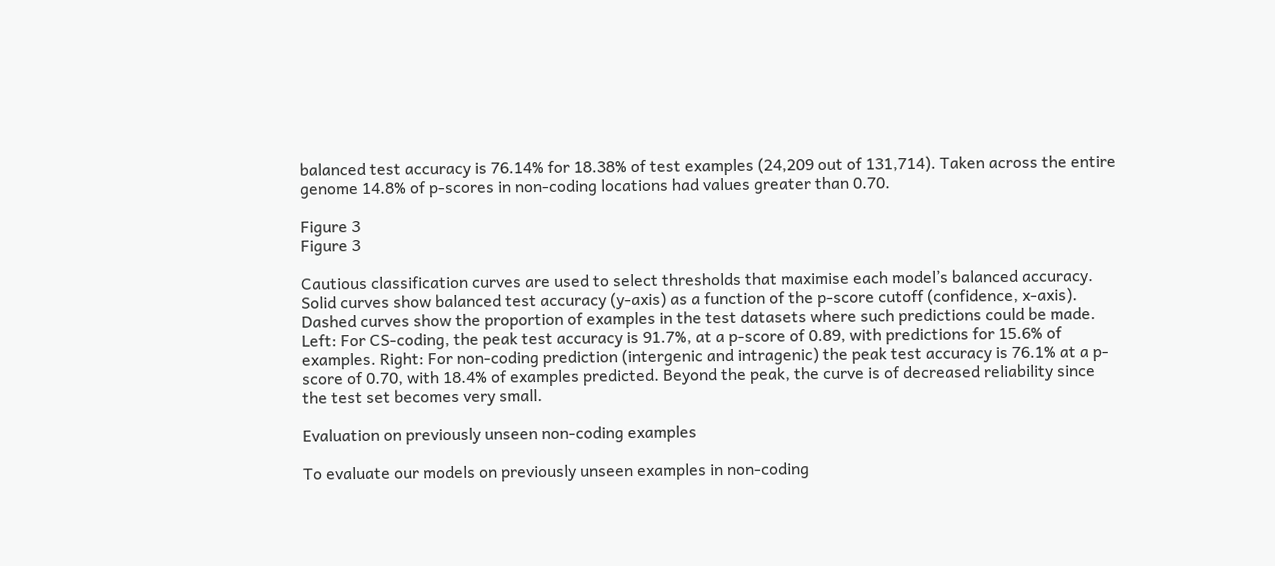balanced test accuracy is 76.14% for 18.38% of test examples (24,209 out of 131,714). Taken across the entire genome 14.8% of p-scores in non-coding locations had values greater than 0.70.

Figure 3
Figure 3

Cautious classification curves are used to select thresholds that maximise each model’s balanced accuracy. Solid curves show balanced test accuracy (y-axis) as a function of the p-score cutoff (confidence, x-axis). Dashed curves show the proportion of examples in the test datasets where such predictions could be made. Left: For CS-coding, the peak test accuracy is 91.7%, at a p-score of 0.89, with predictions for 15.6% of examples. Right: For non-coding prediction (intergenic and intragenic) the peak test accuracy is 76.1% at a p-score of 0.70, with 18.4% of examples predicted. Beyond the peak, the curve is of decreased reliability since the test set becomes very small.

Evaluation on previously unseen non-coding examples

To evaluate our models on previously unseen examples in non-coding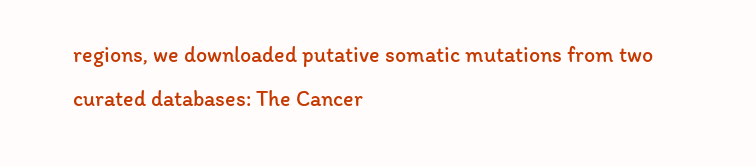regions, we downloaded putative somatic mutations from two curated databases: The Cancer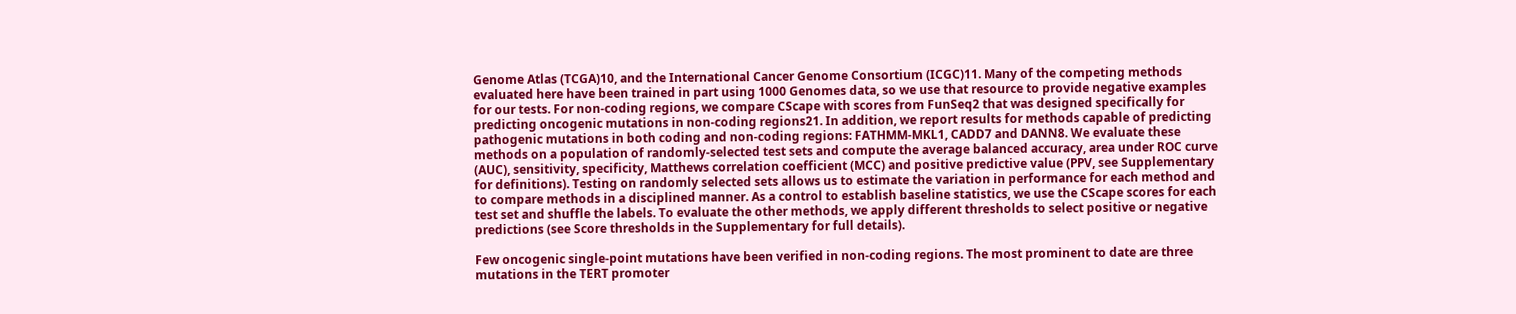Genome Atlas (TCGA)10, and the International Cancer Genome Consortium (ICGC)11. Many of the competing methods evaluated here have been trained in part using 1000 Genomes data, so we use that resource to provide negative examples for our tests. For non-coding regions, we compare CScape with scores from FunSeq2 that was designed specifically for predicting oncogenic mutations in non-coding regions21. In addition, we report results for methods capable of predicting pathogenic mutations in both coding and non-coding regions: FATHMM-MKL1, CADD7 and DANN8. We evaluate these methods on a population of randomly-selected test sets and compute the average balanced accuracy, area under ROC curve (AUC), sensitivity, specificity, Matthews correlation coefficient (MCC) and positive predictive value (PPV, see Supplementary for definitions). Testing on randomly selected sets allows us to estimate the variation in performance for each method and to compare methods in a disciplined manner. As a control to establish baseline statistics, we use the CScape scores for each test set and shuffle the labels. To evaluate the other methods, we apply different thresholds to select positive or negative predictions (see Score thresholds in the Supplementary for full details).

Few oncogenic single-point mutations have been verified in non-coding regions. The most prominent to date are three mutations in the TERT promoter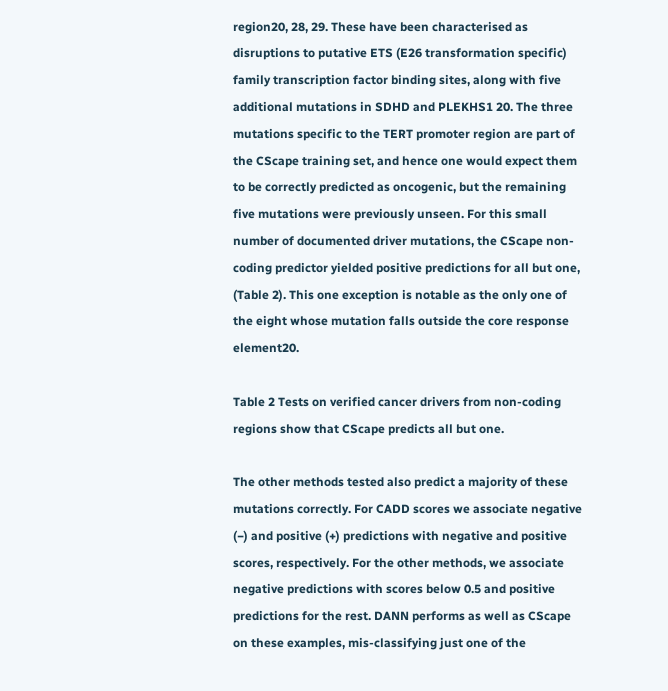region20, 28, 29. These have been characterised as disruptions to putative ETS (E26 transformation specific) family transcription factor binding sites, along with five additional mutations in SDHD and PLEKHS1 20. The three mutations specific to the TERT promoter region are part of the CScape training set, and hence one would expect them to be correctly predicted as oncogenic, but the remaining five mutations were previously unseen. For this small number of documented driver mutations, the CScape non-coding predictor yielded positive predictions for all but one, (Table 2). This one exception is notable as the only one of the eight whose mutation falls outside the core response element20.

Table 2 Tests on verified cancer drivers from non-coding regions show that CScape predicts all but one.

The other methods tested also predict a majority of these mutations correctly. For CADD scores we associate negative (−) and positive (+) predictions with negative and positive scores, respectively. For the other methods, we associate negative predictions with scores below 0.5 and positive predictions for the rest. DANN performs as well as CScape on these examples, mis-classifying just one of the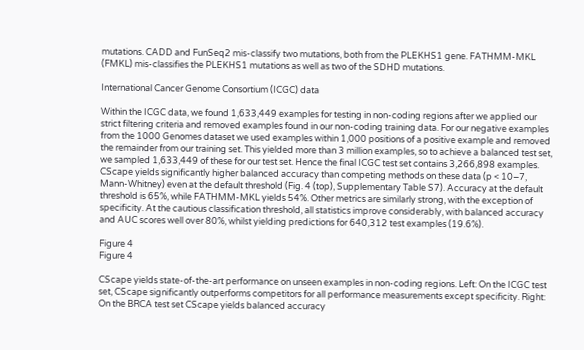mutations. CADD and FunSeq2 mis-classify two mutations, both from the PLEKHS1 gene. FATHMM-MKL (FMKL) mis-classifies the PLEKHS1 mutations as well as two of the SDHD mutations.

International Cancer Genome Consortium (ICGC) data

Within the ICGC data, we found 1,633,449 examples for testing in non-coding regions after we applied our strict filtering criteria and removed examples found in our non-coding training data. For our negative examples from the 1000 Genomes dataset we used examples within 1,000 positions of a positive example and removed the remainder from our training set. This yielded more than 3 million examples, so to achieve a balanced test set, we sampled 1,633,449 of these for our test set. Hence the final ICGC test set contains 3,266,898 examples. CScape yields significantly higher balanced accuracy than competing methods on these data (p < 10−7, Mann-Whitney) even at the default threshold (Fig. 4 (top), Supplementary Table S7). Accuracy at the default threshold is 65%, while FATHMM-MKL yields 54%. Other metrics are similarly strong, with the exception of specificity. At the cautious classification threshold, all statistics improve considerably, with balanced accuracy and AUC scores well over 80%, whilst yielding predictions for 640,312 test examples (19.6%).

Figure 4
Figure 4

CScape yields state-of-the-art performance on unseen examples in non-coding regions. Left: On the ICGC test set, CScape significantly outperforms competitors for all performance measurements except specificity. Right: On the BRCA test set CScape yields balanced accuracy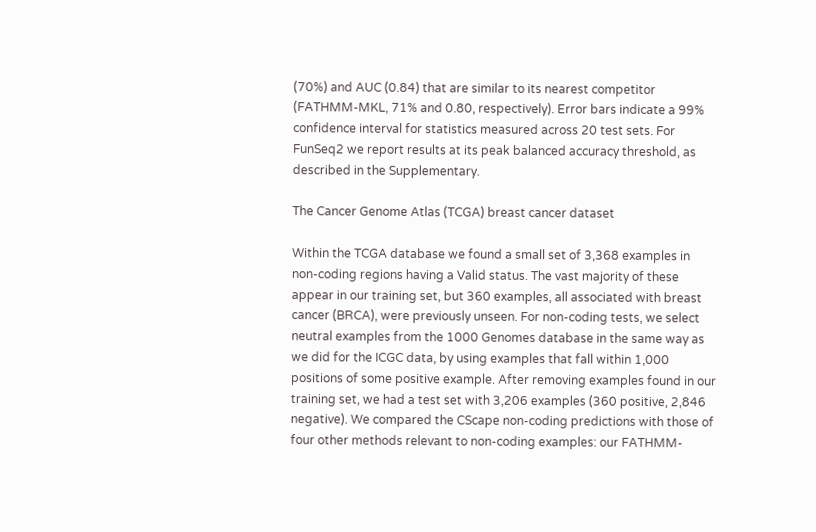(70%) and AUC (0.84) that are similar to its nearest competitor (FATHMM-MKL, 71% and 0.80, respectively). Error bars indicate a 99% confidence interval for statistics measured across 20 test sets. For FunSeq2 we report results at its peak balanced accuracy threshold, as described in the Supplementary.

The Cancer Genome Atlas (TCGA) breast cancer dataset

Within the TCGA database we found a small set of 3,368 examples in non-coding regions having a Valid status. The vast majority of these appear in our training set, but 360 examples, all associated with breast cancer (BRCA), were previously unseen. For non-coding tests, we select neutral examples from the 1000 Genomes database in the same way as we did for the ICGC data, by using examples that fall within 1,000 positions of some positive example. After removing examples found in our training set, we had a test set with 3,206 examples (360 positive, 2,846 negative). We compared the CScape non-coding predictions with those of four other methods relevant to non-coding examples: our FATHMM-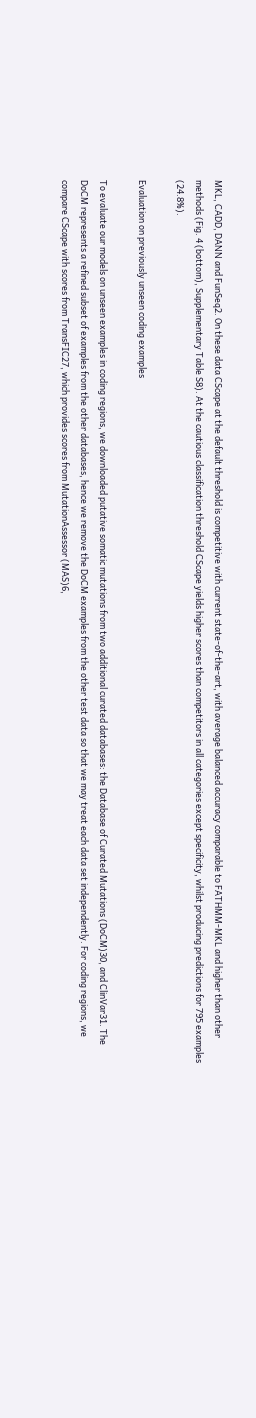MKL, CADD, DANN and FunSeq2. On these data CScape at the default threshold is competitive with current state-of-the-art, with average balanced accuracy comparable to FATHMM-MKL and higher than other methods (Fig. 4 (bottom), Supplementary Table S8). At the cautious classification threshold CScape yields higher scores than competitors in all categories except specificity, whilst producing predictions for 795 examples (24.8%).

Evaluation on previously unseen coding examples

To evaluate our models on unseen examples in coding regions, we downloaded putative somatic mutations from two additional curated databases: the Database of Curated Mutations (DoCM)30, and ClinVar31. The DoCM represents a refined subset of examples from the other databases, hence we remove the DoCM examples from the other test data so that we may treat each data set independently. For coding regions, we compare CScape with scores from TransFIC27, which provides scores from MutationAssessor (MAS)6,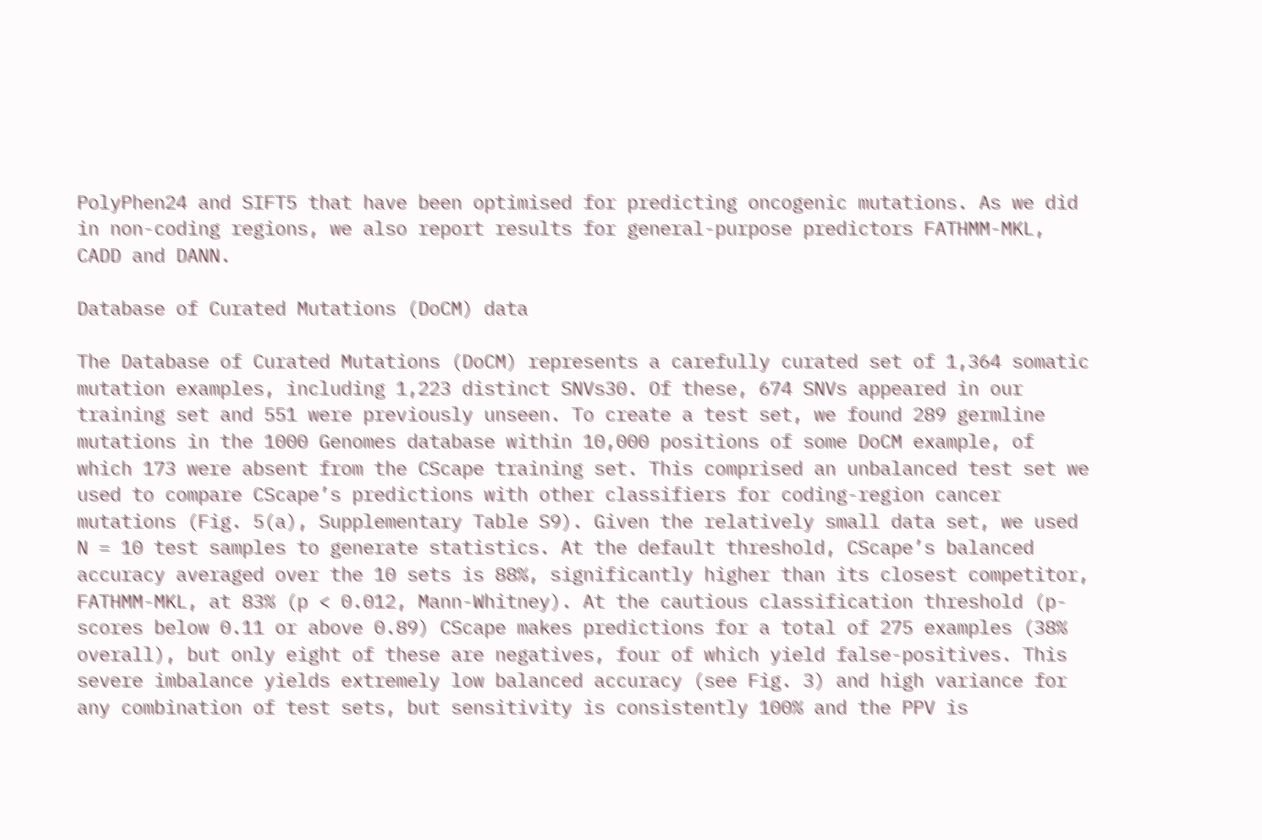PolyPhen24 and SIFT5 that have been optimised for predicting oncogenic mutations. As we did in non-coding regions, we also report results for general-purpose predictors FATHMM-MKL, CADD and DANN.

Database of Curated Mutations (DoCM) data

The Database of Curated Mutations (DoCM) represents a carefully curated set of 1,364 somatic mutation examples, including 1,223 distinct SNVs30. Of these, 674 SNVs appeared in our training set and 551 were previously unseen. To create a test set, we found 289 germline mutations in the 1000 Genomes database within 10,000 positions of some DoCM example, of which 173 were absent from the CScape training set. This comprised an unbalanced test set we used to compare CScape’s predictions with other classifiers for coding-region cancer mutations (Fig. 5(a), Supplementary Table S9). Given the relatively small data set, we used N = 10 test samples to generate statistics. At the default threshold, CScape’s balanced accuracy averaged over the 10 sets is 88%, significantly higher than its closest competitor, FATHMM-MKL, at 83% (p < 0.012, Mann-Whitney). At the cautious classification threshold (p-scores below 0.11 or above 0.89) CScape makes predictions for a total of 275 examples (38% overall), but only eight of these are negatives, four of which yield false-positives. This severe imbalance yields extremely low balanced accuracy (see Fig. 3) and high variance for any combination of test sets, but sensitivity is consistently 100% and the PPV is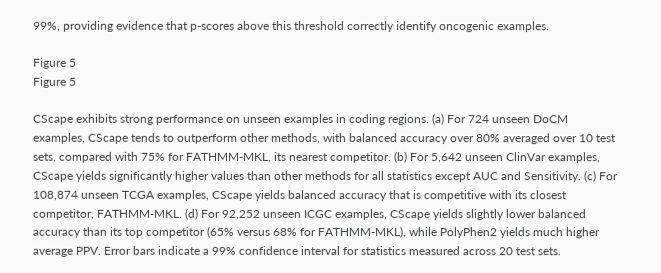99%, providing evidence that p-scores above this threshold correctly identify oncogenic examples.

Figure 5
Figure 5

CScape exhibits strong performance on unseen examples in coding regions. (a) For 724 unseen DoCM examples, CScape tends to outperform other methods, with balanced accuracy over 80% averaged over 10 test sets, compared with 75% for FATHMM-MKL, its nearest competitor. (b) For 5,642 unseen ClinVar examples, CScape yields significantly higher values than other methods for all statistics except AUC and Sensitivity. (c) For 108,874 unseen TCGA examples, CScape yields balanced accuracy that is competitive with its closest competitor, FATHMM-MKL. (d) For 92,252 unseen ICGC examples, CScape yields slightly lower balanced accuracy than its top competitor (65% versus 68% for FATHMM-MKL), while PolyPhen2 yields much higher average PPV. Error bars indicate a 99% confidence interval for statistics measured across 20 test sets.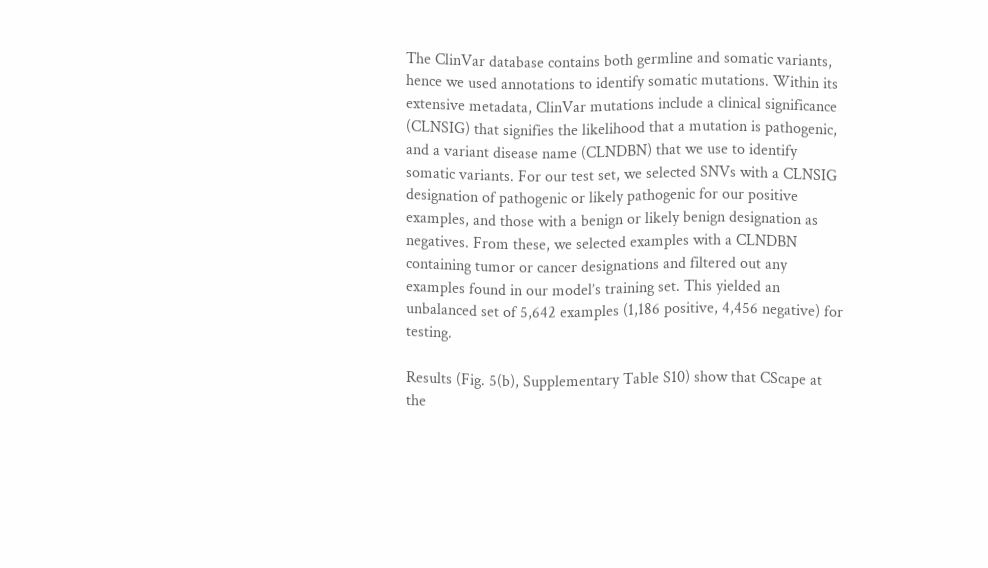The ClinVar database contains both germline and somatic variants, hence we used annotations to identify somatic mutations. Within its extensive metadata, ClinVar mutations include a clinical significance (CLNSIG) that signifies the likelihood that a mutation is pathogenic, and a variant disease name (CLNDBN) that we use to identify somatic variants. For our test set, we selected SNVs with a CLNSIG designation of pathogenic or likely pathogenic for our positive examples, and those with a benign or likely benign designation as negatives. From these, we selected examples with a CLNDBN containing tumor or cancer designations and filtered out any examples found in our model’s training set. This yielded an unbalanced set of 5,642 examples (1,186 positive, 4,456 negative) for testing.

Results (Fig. 5(b), Supplementary Table S10) show that CScape at the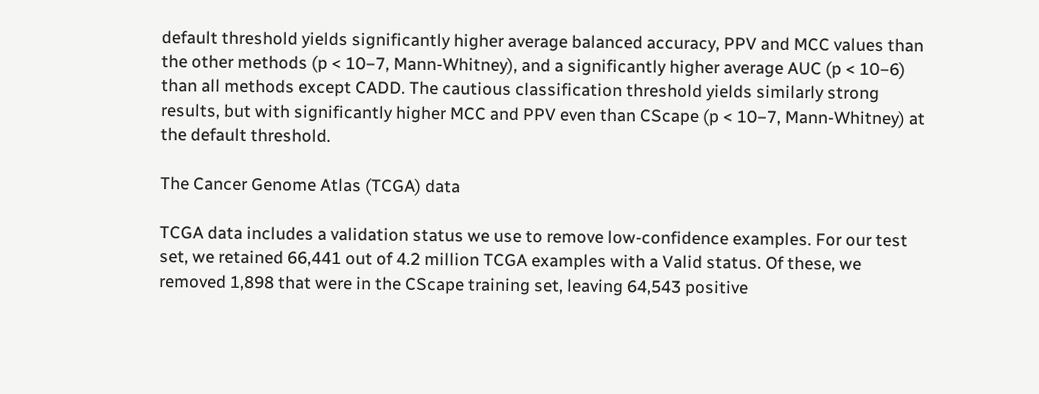default threshold yields significantly higher average balanced accuracy, PPV and MCC values than the other methods (p < 10−7, Mann-Whitney), and a significantly higher average AUC (p < 10−6) than all methods except CADD. The cautious classification threshold yields similarly strong results, but with significantly higher MCC and PPV even than CScape (p < 10−7, Mann-Whitney) at the default threshold.

The Cancer Genome Atlas (TCGA) data

TCGA data includes a validation status we use to remove low-confidence examples. For our test set, we retained 66,441 out of 4.2 million TCGA examples with a Valid status. Of these, we removed 1,898 that were in the CScape training set, leaving 64,543 positive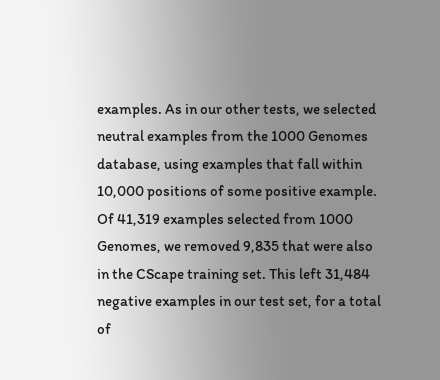examples. As in our other tests, we selected neutral examples from the 1000 Genomes database, using examples that fall within 10,000 positions of some positive example. Of 41,319 examples selected from 1000 Genomes, we removed 9,835 that were also in the CScape training set. This left 31,484 negative examples in our test set, for a total of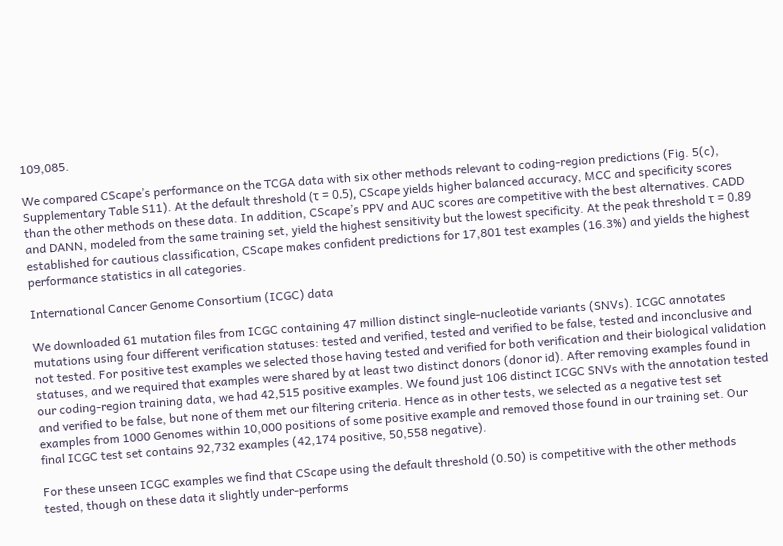109,085.

We compared CScape’s performance on the TCGA data with six other methods relevant to coding-region predictions (Fig. 5(c), Supplementary Table S11). At the default threshold (τ = 0.5), CScape yields higher balanced accuracy, MCC and specificity scores than the other methods on these data. In addition, CScape’s PPV and AUC scores are competitive with the best alternatives. CADD and DANN, modeled from the same training set, yield the highest sensitivity but the lowest specificity. At the peak threshold τ = 0.89 established for cautious classification, CScape makes confident predictions for 17,801 test examples (16.3%) and yields the highest performance statistics in all categories.

International Cancer Genome Consortium (ICGC) data

We downloaded 61 mutation files from ICGC containing 47 million distinct single-nucleotide variants (SNVs). ICGC annotates mutations using four different verification statuses: tested and verified, tested and verified to be false, tested and inconclusive and not tested. For positive test examples we selected those having tested and verified for both verification and their biological validation statuses, and we required that examples were shared by at least two distinct donors (donor id). After removing examples found in our coding-region training data, we had 42,515 positive examples. We found just 106 distinct ICGC SNVs with the annotation tested and verified to be false, but none of them met our filtering criteria. Hence as in other tests, we selected as a negative test set examples from 1000 Genomes within 10,000 positions of some positive example and removed those found in our training set. Our final ICGC test set contains 92,732 examples (42,174 positive, 50,558 negative).

For these unseen ICGC examples we find that CScape using the default threshold (0.50) is competitive with the other methods tested, though on these data it slightly under-performs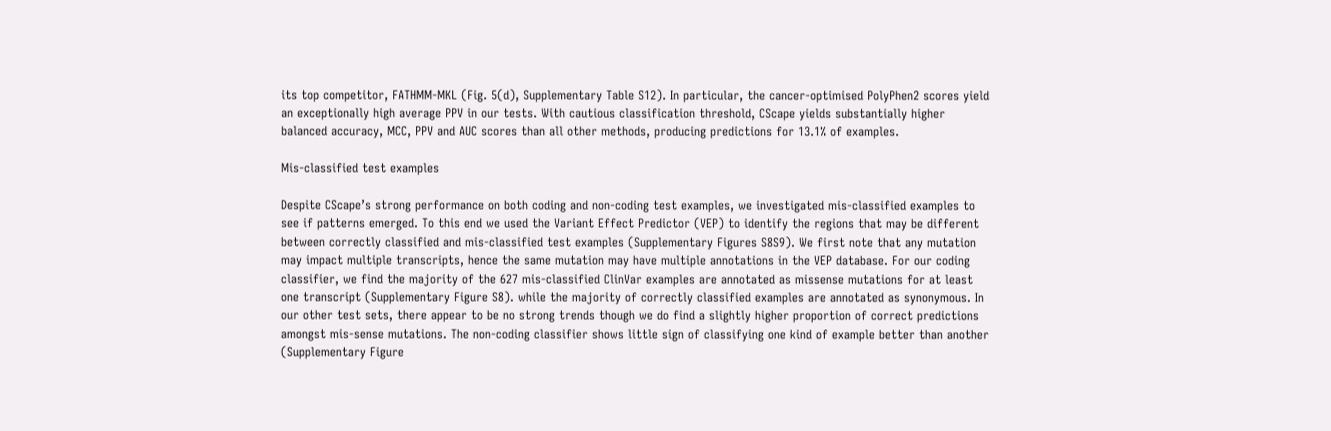its top competitor, FATHMM-MKL (Fig. 5(d), Supplementary Table S12). In particular, the cancer-optimised PolyPhen2 scores yield an exceptionally high average PPV in our tests. With cautious classification threshold, CScape yields substantially higher balanced accuracy, MCC, PPV and AUC scores than all other methods, producing predictions for 13.1% of examples.

Mis-classified test examples

Despite CScape’s strong performance on both coding and non-coding test examples, we investigated mis-classified examples to see if patterns emerged. To this end we used the Variant Effect Predictor (VEP) to identify the regions that may be different between correctly classified and mis-classified test examples (Supplementary Figures S8S9). We first note that any mutation may impact multiple transcripts, hence the same mutation may have multiple annotations in the VEP database. For our coding classifier, we find the majority of the 627 mis-classified ClinVar examples are annotated as missense mutations for at least one transcript (Supplementary Figure S8). while the majority of correctly classified examples are annotated as synonymous. In our other test sets, there appear to be no strong trends though we do find a slightly higher proportion of correct predictions amongst mis-sense mutations. The non-coding classifier shows little sign of classifying one kind of example better than another (Supplementary Figure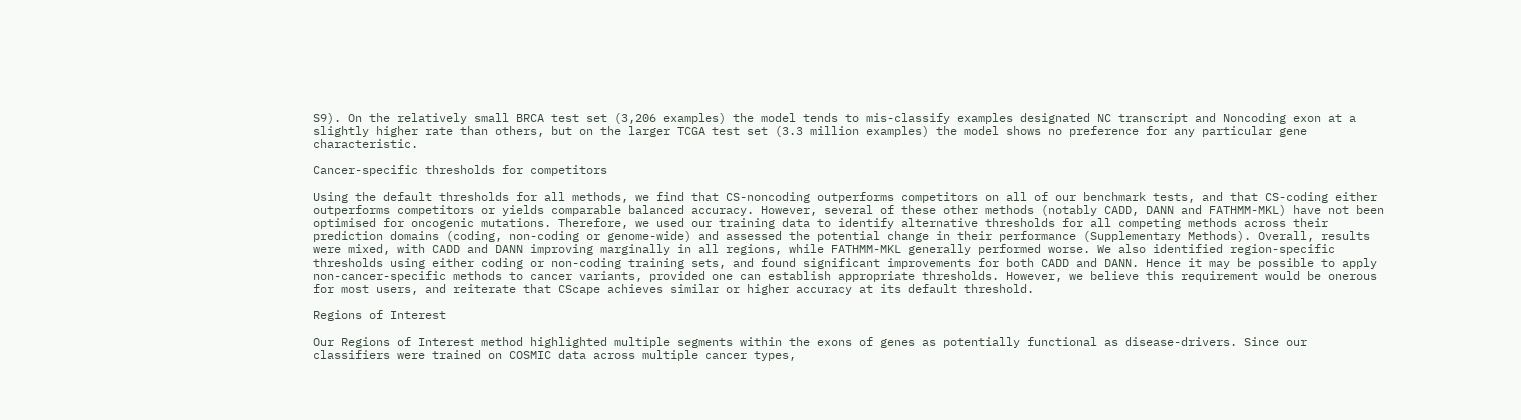S9). On the relatively small BRCA test set (3,206 examples) the model tends to mis-classify examples designated NC transcript and Noncoding exon at a slightly higher rate than others, but on the larger TCGA test set (3.3 million examples) the model shows no preference for any particular gene characteristic.

Cancer-specific thresholds for competitors

Using the default thresholds for all methods, we find that CS-noncoding outperforms competitors on all of our benchmark tests, and that CS-coding either outperforms competitors or yields comparable balanced accuracy. However, several of these other methods (notably CADD, DANN and FATHMM-MKL) have not been optimised for oncogenic mutations. Therefore, we used our training data to identify alternative thresholds for all competing methods across their prediction domains (coding, non-coding or genome-wide) and assessed the potential change in their performance (Supplementary Methods). Overall, results were mixed, with CADD and DANN improving marginally in all regions, while FATHMM-MKL generally performed worse. We also identified region-specific thresholds using either coding or non-coding training sets, and found significant improvements for both CADD and DANN. Hence it may be possible to apply non-cancer-specific methods to cancer variants, provided one can establish appropriate thresholds. However, we believe this requirement would be onerous for most users, and reiterate that CScape achieves similar or higher accuracy at its default threshold.

Regions of Interest

Our Regions of Interest method highlighted multiple segments within the exons of genes as potentially functional as disease-drivers. Since our classifiers were trained on COSMIC data across multiple cancer types,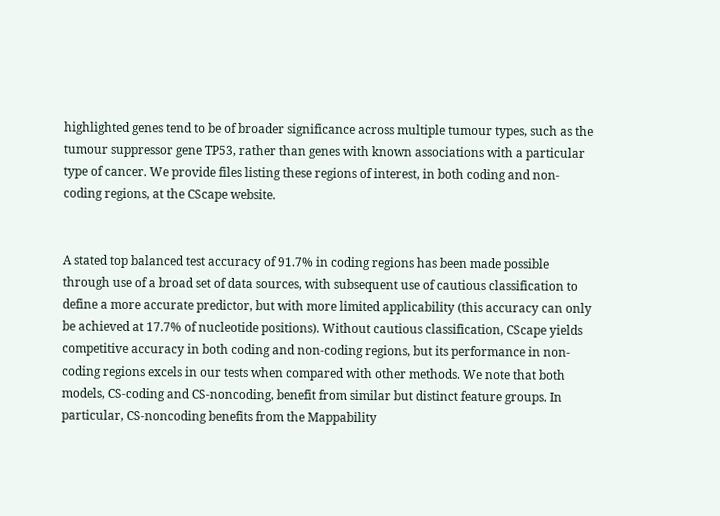highlighted genes tend to be of broader significance across multiple tumour types, such as the tumour suppressor gene TP53, rather than genes with known associations with a particular type of cancer. We provide files listing these regions of interest, in both coding and non-coding regions, at the CScape website.


A stated top balanced test accuracy of 91.7% in coding regions has been made possible through use of a broad set of data sources, with subsequent use of cautious classification to define a more accurate predictor, but with more limited applicability (this accuracy can only be achieved at 17.7% of nucleotide positions). Without cautious classification, CScape yields competitive accuracy in both coding and non-coding regions, but its performance in non-coding regions excels in our tests when compared with other methods. We note that both models, CS-coding and CS-noncoding, benefit from similar but distinct feature groups. In particular, CS-noncoding benefits from the Mappability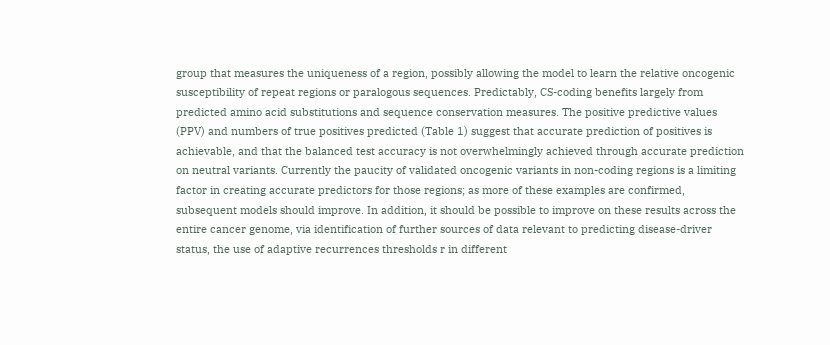group that measures the uniqueness of a region, possibly allowing the model to learn the relative oncogenic susceptibility of repeat regions or paralogous sequences. Predictably, CS-coding benefits largely from predicted amino acid substitutions and sequence conservation measures. The positive predictive values (PPV) and numbers of true positives predicted (Table 1) suggest that accurate prediction of positives is achievable, and that the balanced test accuracy is not overwhelmingly achieved through accurate prediction on neutral variants. Currently the paucity of validated oncogenic variants in non-coding regions is a limiting factor in creating accurate predictors for those regions; as more of these examples are confirmed, subsequent models should improve. In addition, it should be possible to improve on these results across the entire cancer genome, via identification of further sources of data relevant to predicting disease-driver status, the use of adaptive recurrences thresholds r in different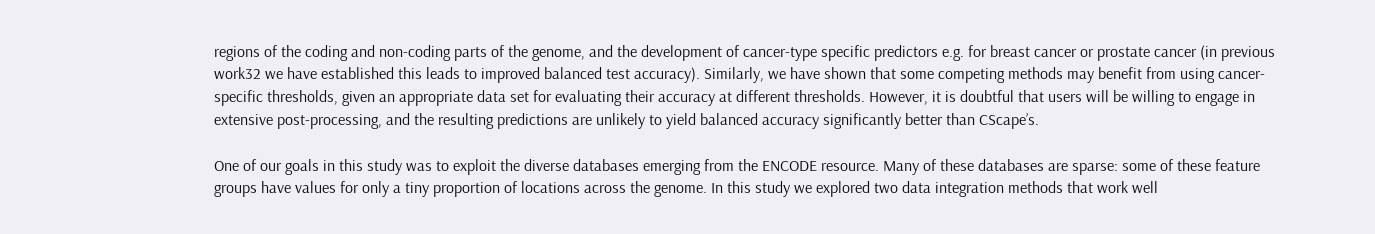regions of the coding and non-coding parts of the genome, and the development of cancer-type specific predictors e.g. for breast cancer or prostate cancer (in previous work32 we have established this leads to improved balanced test accuracy). Similarly, we have shown that some competing methods may benefit from using cancer-specific thresholds, given an appropriate data set for evaluating their accuracy at different thresholds. However, it is doubtful that users will be willing to engage in extensive post-processing, and the resulting predictions are unlikely to yield balanced accuracy significantly better than CScape’s.

One of our goals in this study was to exploit the diverse databases emerging from the ENCODE resource. Many of these databases are sparse: some of these feature groups have values for only a tiny proportion of locations across the genome. In this study we explored two data integration methods that work well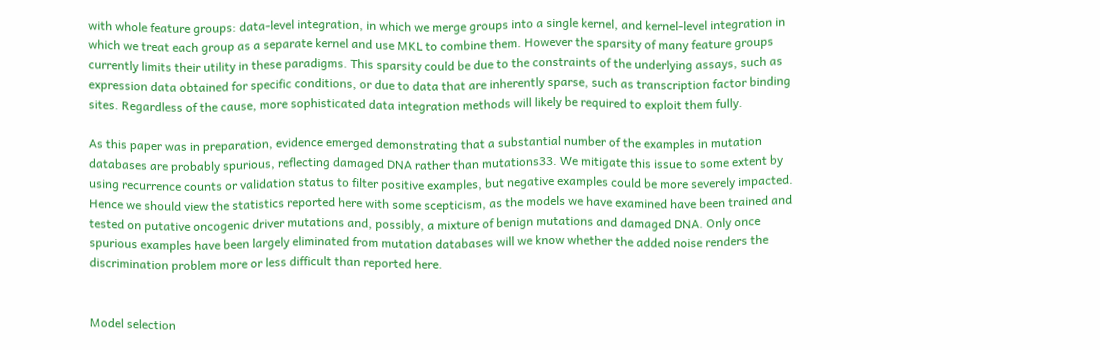with whole feature groups: data-level integration, in which we merge groups into a single kernel, and kernel-level integration in which we treat each group as a separate kernel and use MKL to combine them. However the sparsity of many feature groups currently limits their utility in these paradigms. This sparsity could be due to the constraints of the underlying assays, such as expression data obtained for specific conditions, or due to data that are inherently sparse, such as transcription factor binding sites. Regardless of the cause, more sophisticated data integration methods will likely be required to exploit them fully.

As this paper was in preparation, evidence emerged demonstrating that a substantial number of the examples in mutation databases are probably spurious, reflecting damaged DNA rather than mutations33. We mitigate this issue to some extent by using recurrence counts or validation status to filter positive examples, but negative examples could be more severely impacted. Hence we should view the statistics reported here with some scepticism, as the models we have examined have been trained and tested on putative oncogenic driver mutations and, possibly, a mixture of benign mutations and damaged DNA. Only once spurious examples have been largely eliminated from mutation databases will we know whether the added noise renders the discrimination problem more or less difficult than reported here.


Model selection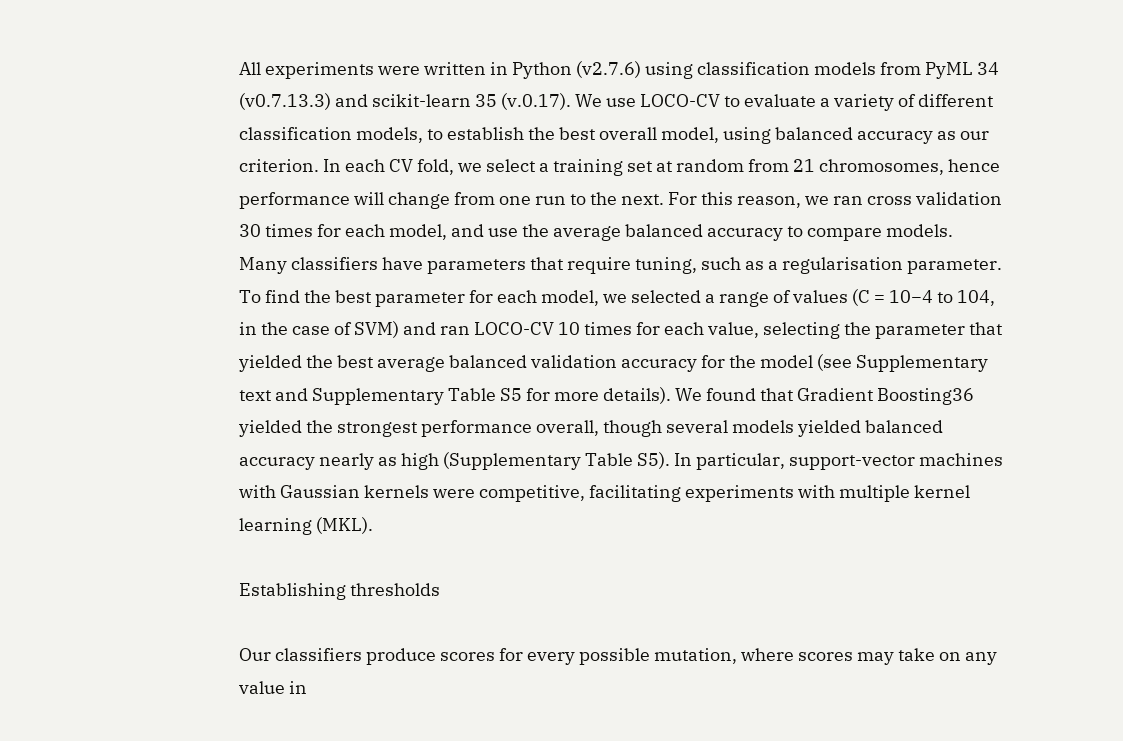All experiments were written in Python (v2.7.6) using classification models from PyML 34 (v0.7.13.3) and scikit-learn 35 (v.0.17). We use LOCO-CV to evaluate a variety of different classification models, to establish the best overall model, using balanced accuracy as our criterion. In each CV fold, we select a training set at random from 21 chromosomes, hence performance will change from one run to the next. For this reason, we ran cross validation 30 times for each model, and use the average balanced accuracy to compare models. Many classifiers have parameters that require tuning, such as a regularisation parameter. To find the best parameter for each model, we selected a range of values (C = 10−4 to 104, in the case of SVM) and ran LOCO-CV 10 times for each value, selecting the parameter that yielded the best average balanced validation accuracy for the model (see Supplementary text and Supplementary Table S5 for more details). We found that Gradient Boosting36 yielded the strongest performance overall, though several models yielded balanced accuracy nearly as high (Supplementary Table S5). In particular, support-vector machines with Gaussian kernels were competitive, facilitating experiments with multiple kernel learning (MKL).

Establishing thresholds

Our classifiers produce scores for every possible mutation, where scores may take on any value in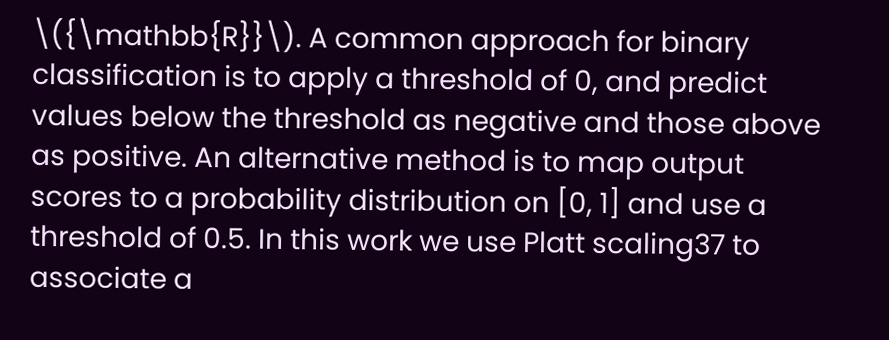\({\mathbb{R}}\). A common approach for binary classification is to apply a threshold of 0, and predict values below the threshold as negative and those above as positive. An alternative method is to map output scores to a probability distribution on [0, 1] and use a threshold of 0.5. In this work we use Platt scaling37 to associate a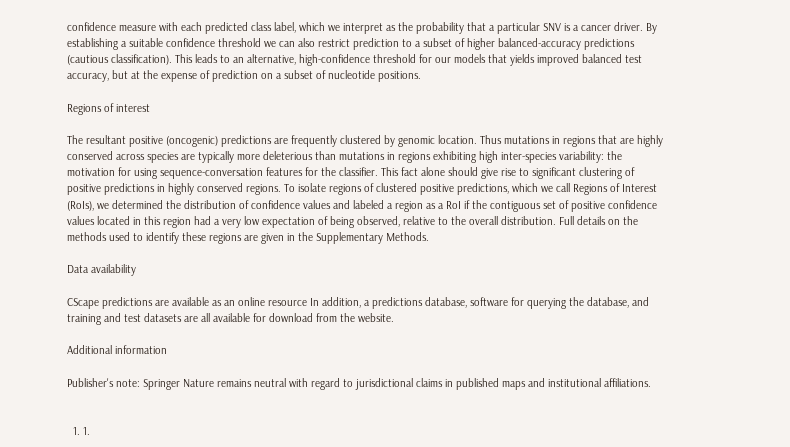confidence measure with each predicted class label, which we interpret as the probability that a particular SNV is a cancer driver. By establishing a suitable confidence threshold we can also restrict prediction to a subset of higher balanced-accuracy predictions (cautious classification). This leads to an alternative, high-confidence threshold for our models that yields improved balanced test accuracy, but at the expense of prediction on a subset of nucleotide positions.

Regions of interest

The resultant positive (oncogenic) predictions are frequently clustered by genomic location. Thus mutations in regions that are highly conserved across species are typically more deleterious than mutations in regions exhibiting high inter-species variability: the motivation for using sequence-conversation features for the classifier. This fact alone should give rise to significant clustering of positive predictions in highly conserved regions. To isolate regions of clustered positive predictions, which we call Regions of Interest (RoIs), we determined the distribution of confidence values and labeled a region as a RoI if the contiguous set of positive confidence values located in this region had a very low expectation of being observed, relative to the overall distribution. Full details on the methods used to identify these regions are given in the Supplementary Methods.

Data availability

CScape predictions are available as an online resource In addition, a predictions database, software for querying the database, and training and test datasets are all available for download from the website.

Additional information

Publisher's note: Springer Nature remains neutral with regard to jurisdictional claims in published maps and institutional affiliations.


  1. 1.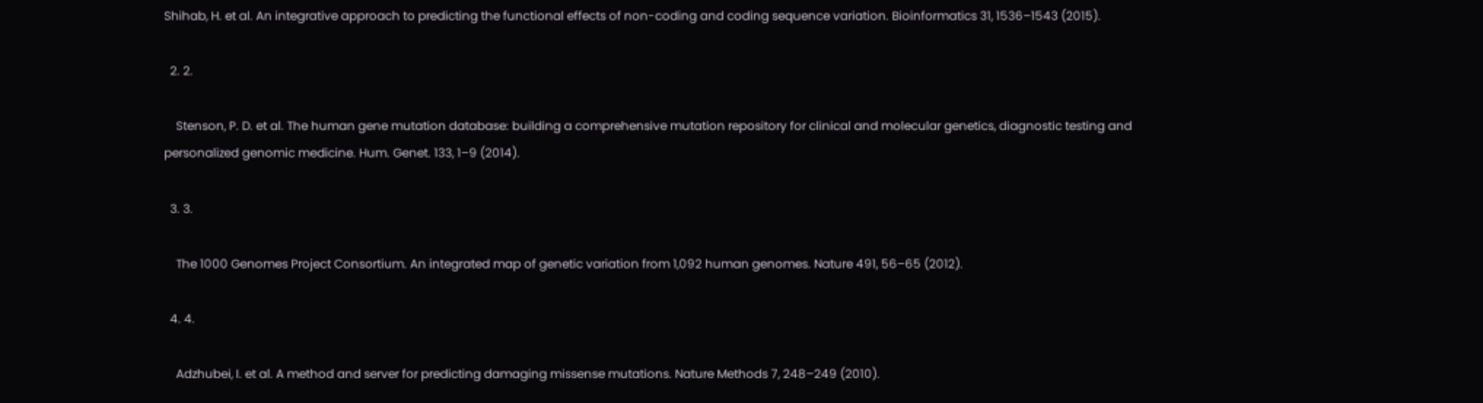Shihab, H. et al. An integrative approach to predicting the functional effects of non-coding and coding sequence variation. Bioinformatics 31, 1536–1543 (2015).

  2. 2.

    Stenson, P. D. et al. The human gene mutation database: building a comprehensive mutation repository for clinical and molecular genetics, diagnostic testing and personalized genomic medicine. Hum. Genet. 133, 1–9 (2014).

  3. 3.

    The 1000 Genomes Project Consortium. An integrated map of genetic variation from 1,092 human genomes. Nature 491, 56–65 (2012).

  4. 4.

    Adzhubei, I. et al. A method and server for predicting damaging missense mutations. Nature Methods 7, 248–249 (2010).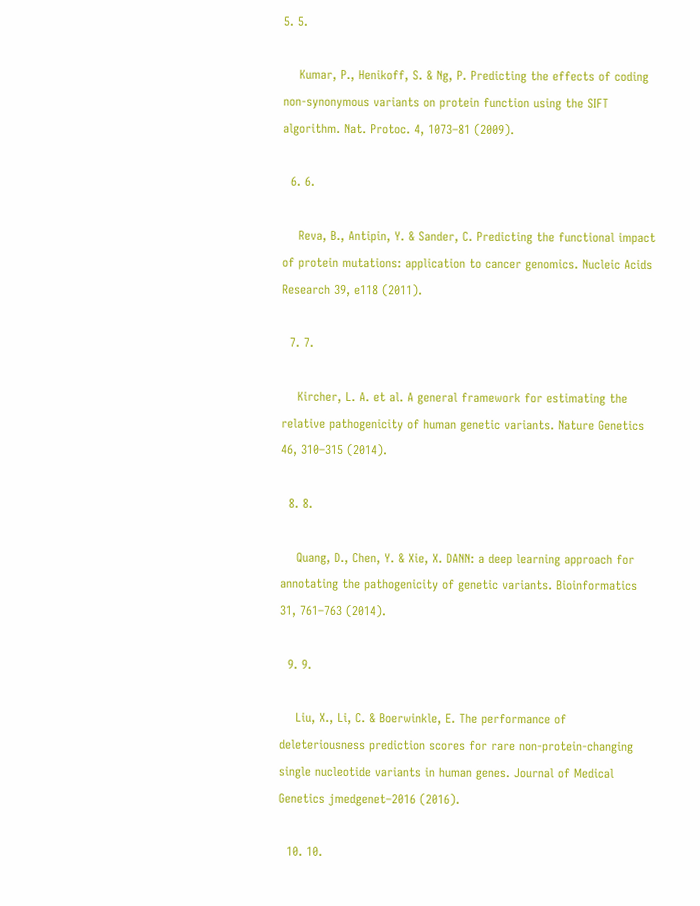5. 5.

    Kumar, P., Henikoff, S. & Ng, P. Predicting the effects of coding non-synonymous variants on protein function using the SIFT algorithm. Nat. Protoc. 4, 1073–81 (2009).

  6. 6.

    Reva, B., Antipin, Y. & Sander, C. Predicting the functional impact of protein mutations: application to cancer genomics. Nucleic Acids Research 39, e118 (2011).

  7. 7.

    Kircher, L. A. et al. A general framework for estimating the relative pathogenicity of human genetic variants. Nature Genetics 46, 310–315 (2014).

  8. 8.

    Quang, D., Chen, Y. & Xie, X. DANN: a deep learning approach for annotating the pathogenicity of genetic variants. Bioinformatics 31, 761–763 (2014).

  9. 9.

    Liu, X., Li, C. & Boerwinkle, E. The performance of deleteriousness prediction scores for rare non-protein-changing single nucleotide variants in human genes. Journal of Medical Genetics jmedgenet–2016 (2016).

  10. 10.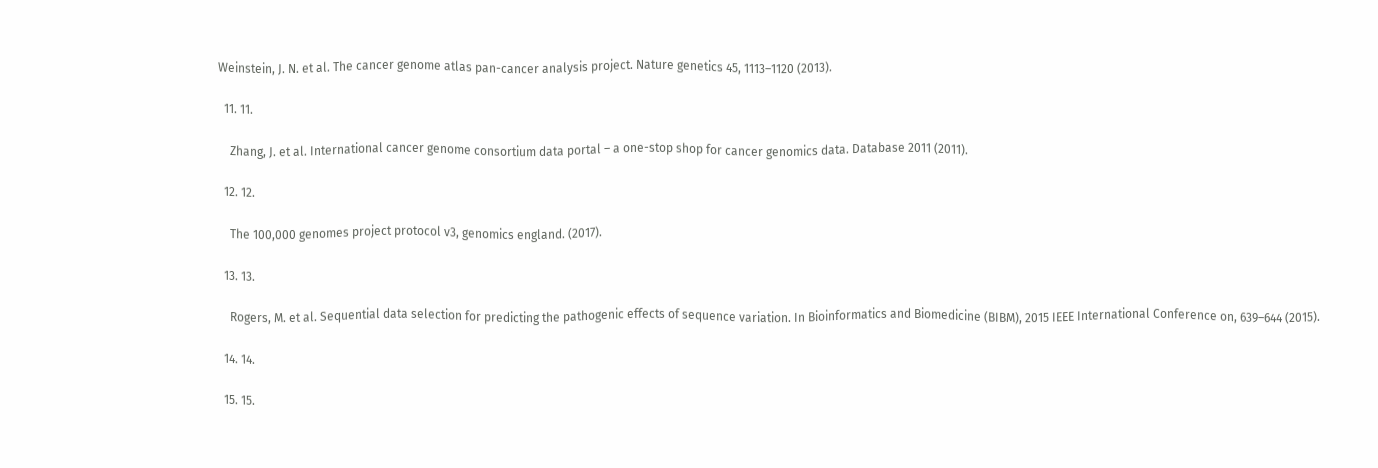Weinstein, J. N. et al. The cancer genome atlas pan-cancer analysis project. Nature genetics 45, 1113–1120 (2013).

  11. 11.

    Zhang, J. et al. International cancer genome consortium data portal – a one-stop shop for cancer genomics data. Database 2011 (2011).

  12. 12.

    The 100,000 genomes project protocol v3, genomics england. (2017).

  13. 13.

    Rogers, M. et al. Sequential data selection for predicting the pathogenic effects of sequence variation. In Bioinformatics and Biomedicine (BIBM), 2015 IEEE International Conference on, 639–644 (2015).

  14. 14.

  15. 15.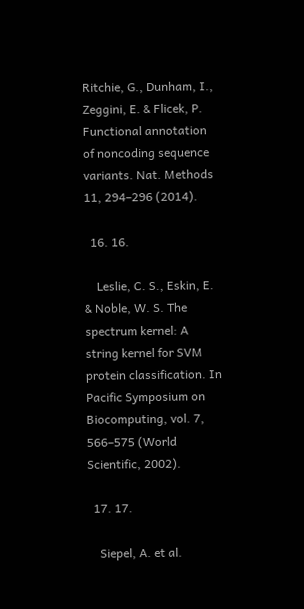Ritchie, G., Dunham, I., Zeggini, E. & Flicek, P. Functional annotation of noncoding sequence variants. Nat. Methods 11, 294–296 (2014).

  16. 16.

    Leslie, C. S., Eskin, E. & Noble, W. S. The spectrum kernel: A string kernel for SVM protein classification. In Pacific Symposium on Biocomputing, vol. 7, 566–575 (World Scientific, 2002).

  17. 17.

    Siepel, A. et al.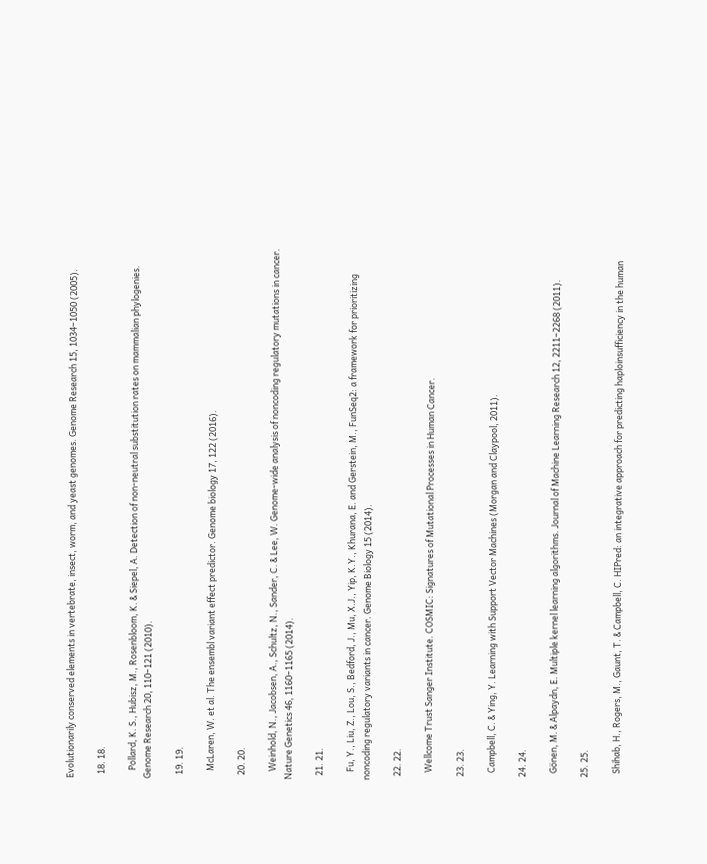Evolutionarily conserved elements in vertebrate, insect, worm, and yeast genomes. Genome Research 15, 1034–1050 (2005).

  18. 18.

    Pollard, K. S., Hubisz, M., Rosenbloom, K. & Siepel, A. Detection of non-neutral substitution rates on mammalian phylogenies. Genome Research 20, 110–121 (2010).

  19. 19.

    McLaren, W. et al. The ensembl variant effect predictor. Genome biology 17, 122 (2016).

  20. 20.

    Weinhold, N., Jacobsen, A., Schultz, N., Sander, C. & Lee, W. Genome-wide analysis of noncoding regulatory mutations in cancer. Nature Genetics 46, 1160–1165 (2014).

  21. 21.

    Fu, Y., Liu, Z., Lou, S., Bedford, J., Mu, X.J., Yip, K.Y., Khurana, E. and Gerstein, M., FunSeq2: a framework for prioritizing noncoding regulatory variants in cancer. Genome Biology 15 (2014).

  22. 22.

    Wellcome Trust Sanger Institute. COSMIC: Signatures of Mutational Processes in Human Cancer.

  23. 23.

    Campbell, C. & Ying, Y. Learning with Support Vector Machines (Morgan and Claypool, 2011).

  24. 24.

    Gönen, M. & Alpaydn, E. Multiple kernel learning algorithms. Journal of Machine Learning Research 12, 2211–2268 (2011).

  25. 25.

    Shihab, H., Rogers, M., Gaunt, T. & Campbell, C. HIPred: an integrative approach for predicting haploinsufficiency in the human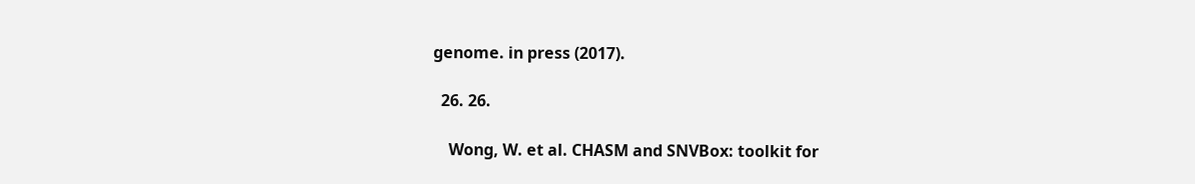genome. in press (2017).

  26. 26.

    Wong, W. et al. CHASM and SNVBox: toolkit for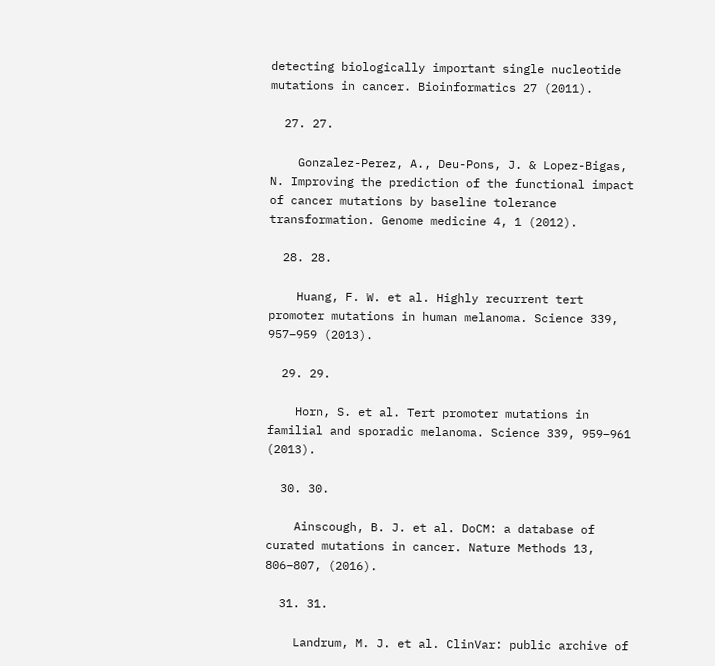detecting biologically important single nucleotide mutations in cancer. Bioinformatics 27 (2011).

  27. 27.

    Gonzalez-Perez, A., Deu-Pons, J. & Lopez-Bigas, N. Improving the prediction of the functional impact of cancer mutations by baseline tolerance transformation. Genome medicine 4, 1 (2012).

  28. 28.

    Huang, F. W. et al. Highly recurrent tert promoter mutations in human melanoma. Science 339, 957–959 (2013).

  29. 29.

    Horn, S. et al. Tert promoter mutations in familial and sporadic melanoma. Science 339, 959–961 (2013).

  30. 30.

    Ainscough, B. J. et al. DoCM: a database of curated mutations in cancer. Nature Methods 13, 806–807, (2016).

  31. 31.

    Landrum, M. J. et al. ClinVar: public archive of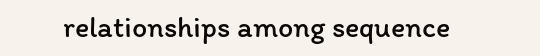relationships among sequence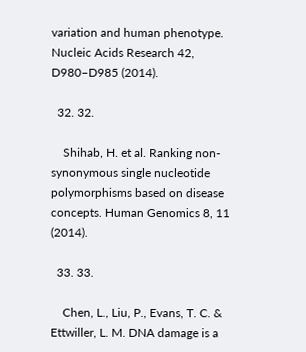variation and human phenotype. Nucleic Acids Research 42, D980–D985 (2014).

  32. 32.

    Shihab, H. et al. Ranking non-synonymous single nucleotide polymorphisms based on disease concepts. Human Genomics 8, 11 (2014).

  33. 33.

    Chen, L., Liu, P., Evans, T. C. & Ettwiller, L. M. DNA damage is a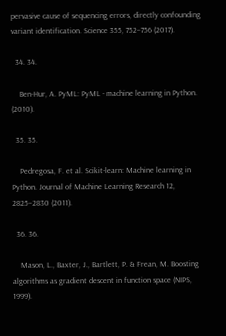pervasive cause of sequencing errors, directly confounding variant identification. Science 355, 752–756 (2017).

  34. 34.

    Ben-Hur, A. PyML: PyML - machine learning in Python. (2010).

  35. 35.

    Pedregosa, F. et al. Scikit-learn: Machine learning in Python. Journal of Machine Learning Research 12, 2825–2830 (2011).

  36. 36.

    Mason, L., Baxter, J., Bartlett, P. & Frean, M. Boosting algorithms as gradient descent in function space (NIPS, 1999).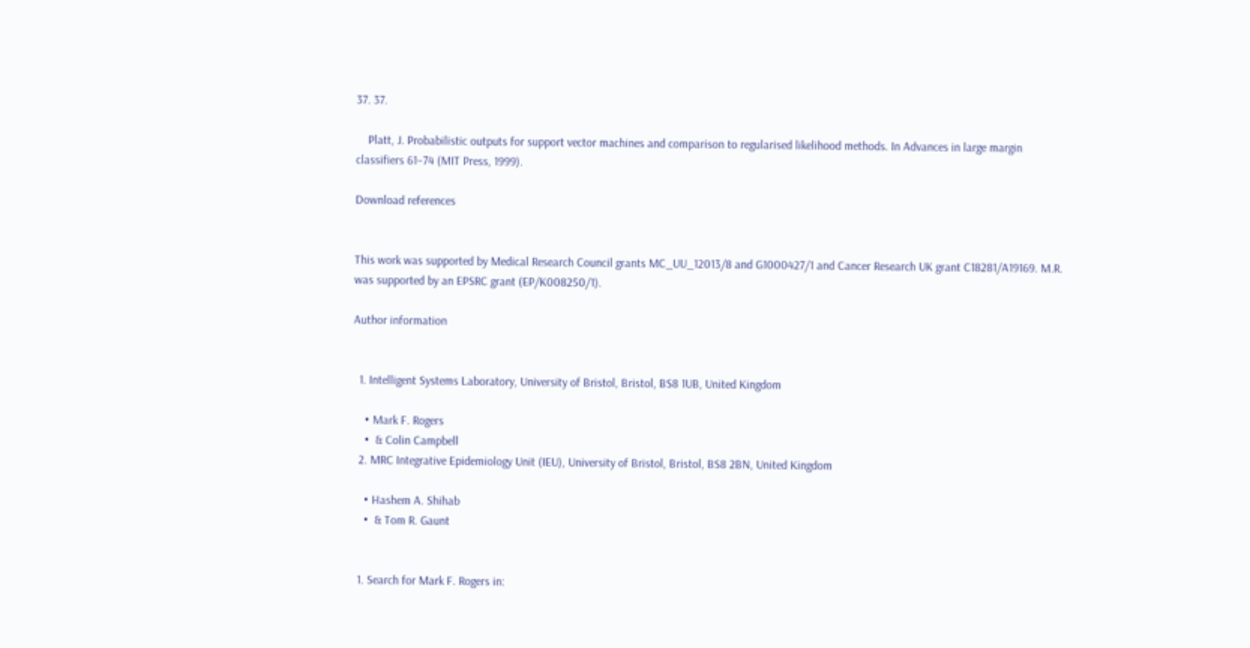37. 37.

    Platt, J. Probabilistic outputs for support vector machines and comparison to regularised likelihood methods. In Advances in large margin classifiers 61–74 (MIT Press, 1999).

Download references


This work was supported by Medical Research Council grants MC_UU_12013/8 and G1000427/1 and Cancer Research UK grant C18281/A19169. M.R. was supported by an EPSRC grant (EP/K008250/1).

Author information


  1. Intelligent Systems Laboratory, University of Bristol, Bristol, BS8 1UB, United Kingdom

    • Mark F. Rogers
    •  & Colin Campbell
  2. MRC Integrative Epidemiology Unit (IEU), University of Bristol, Bristol, BS8 2BN, United Kingdom

    • Hashem A. Shihab
    •  & Tom R. Gaunt


  1. Search for Mark F. Rogers in: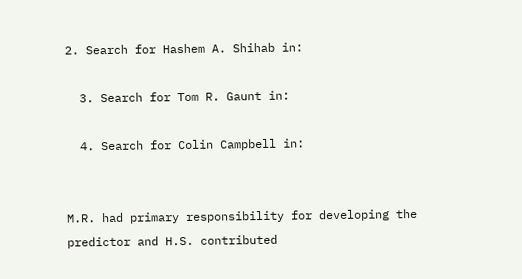2. Search for Hashem A. Shihab in:

  3. Search for Tom R. Gaunt in:

  4. Search for Colin Campbell in:


M.R. had primary responsibility for developing the predictor and H.S. contributed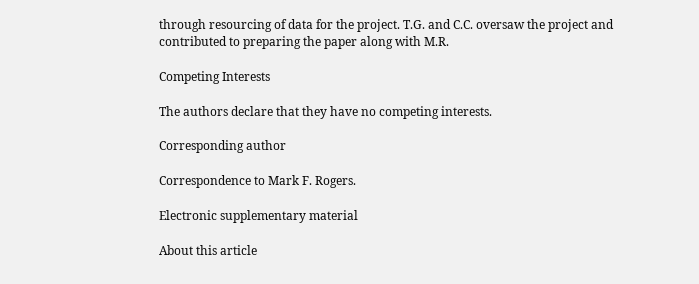through resourcing of data for the project. T.G. and C.C. oversaw the project and contributed to preparing the paper along with M.R.

Competing Interests

The authors declare that they have no competing interests.

Corresponding author

Correspondence to Mark F. Rogers.

Electronic supplementary material

About this article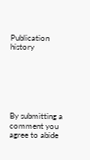Publication history






By submitting a comment you agree to abide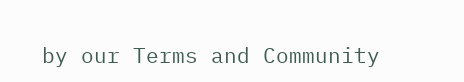by our Terms and Community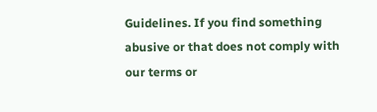Guidelines. If you find something abusive or that does not comply with our terms or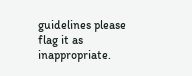guidelines please flag it as inappropriate.